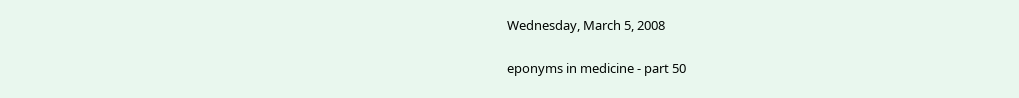Wednesday, March 5, 2008

eponyms in medicine - part 50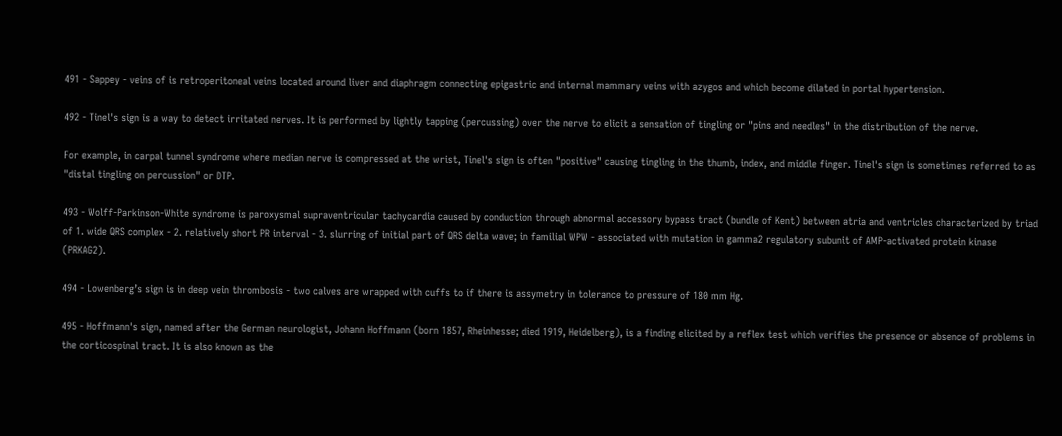491 - Sappey - veins of is retroperitoneal veins located around liver and diaphragm connecting epigastric and internal mammary veins with azygos and which become dilated in portal hypertension.

492 - Tinel's sign is a way to detect irritated nerves. It is performed by lightly tapping (percussing) over the nerve to elicit a sensation of tingling or "pins and needles" in the distribution of the nerve.

For example, in carpal tunnel syndrome where median nerve is compressed at the wrist, Tinel's sign is often "positive" causing tingling in the thumb, index, and middle finger. Tinel's sign is sometimes referred to as "distal tingling on percussion" or DTP.

493 - Wolff-Parkinson-White syndrome is paroxysmal supraventricular tachycardia caused by conduction through abnormal accessory bypass tract (bundle of Kent) between atria and ventricles characterized by triad of 1. wide QRS complex - 2. relatively short PR interval - 3. slurring of initial part of QRS delta wave; in familial WPW - associated with mutation in gamma2 regulatory subunit of AMP-activated protein kinase (PRKAG2).

494 - Lowenberg’s sign is in deep vein thrombosis - two calves are wrapped with cuffs to if there is assymetry in tolerance to pressure of 180 mm Hg.

495 - Hoffmann's sign, named after the German neurologist, Johann Hoffmann (born 1857, Rheinhesse; died 1919, Heidelberg), is a finding elicited by a reflex test which verifies the presence or absence of problems in the corticospinal tract. It is also known as the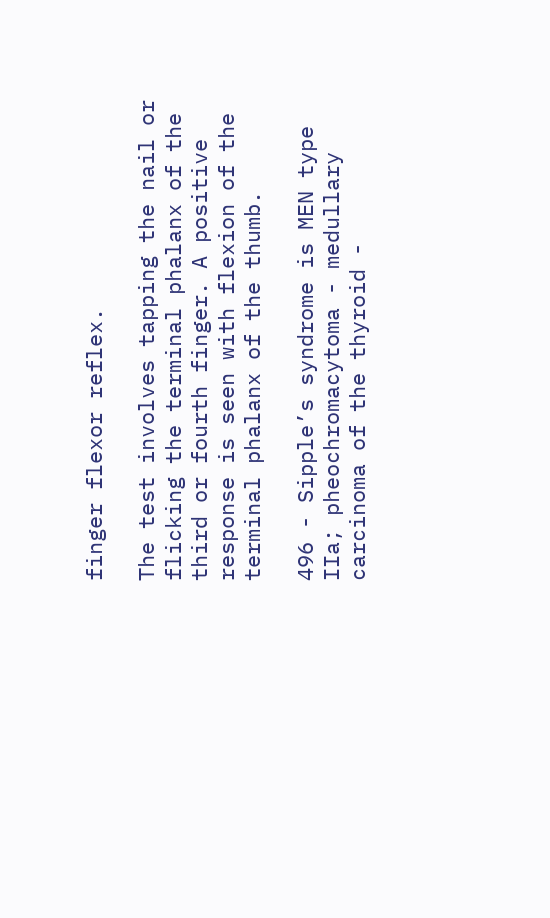finger flexor reflex.

The test involves tapping the nail or flicking the terminal phalanx of the third or fourth finger. A positive response is seen with flexion of the terminal phalanx of the thumb.

496 - Sipple’s syndrome is MEN type IIa; pheochromacytoma - medullary carcinoma of the thyroid -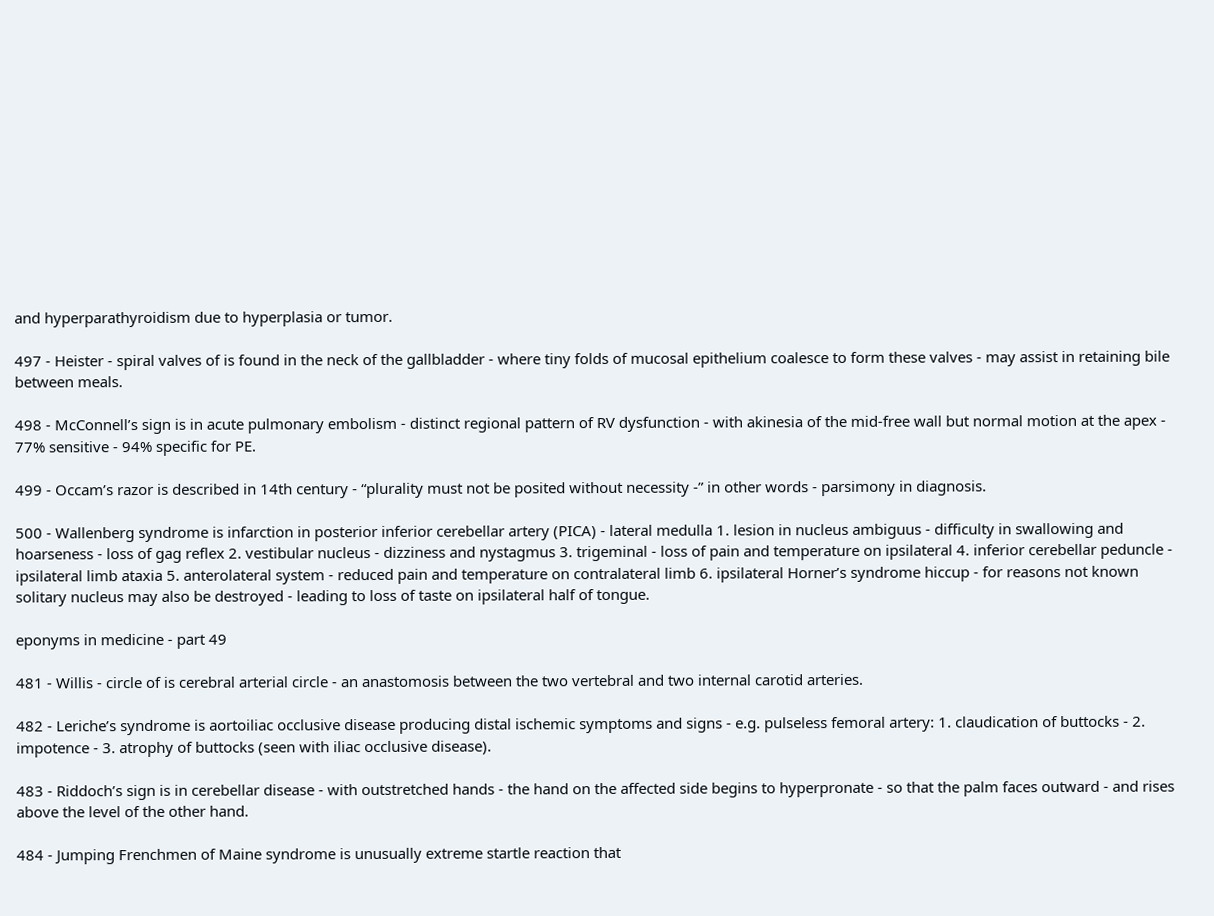and hyperparathyroidism due to hyperplasia or tumor.

497 - Heister - spiral valves of is found in the neck of the gallbladder - where tiny folds of mucosal epithelium coalesce to form these valves - may assist in retaining bile between meals.

498 - McConnell’s sign is in acute pulmonary embolism - distinct regional pattern of RV dysfunction - with akinesia of the mid-free wall but normal motion at the apex - 77% sensitive - 94% specific for PE.

499 - Occam’s razor is described in 14th century - “plurality must not be posited without necessity -” in other words - parsimony in diagnosis.

500 - Wallenberg syndrome is infarction in posterior inferior cerebellar artery (PICA) - lateral medulla 1. lesion in nucleus ambiguus - difficulty in swallowing and hoarseness - loss of gag reflex 2. vestibular nucleus - dizziness and nystagmus 3. trigeminal - loss of pain and temperature on ipsilateral 4. inferior cerebellar peduncle - ipsilateral limb ataxia 5. anterolateral system - reduced pain and temperature on contralateral limb 6. ipsilateral Horner’s syndrome hiccup - for reasons not known solitary nucleus may also be destroyed - leading to loss of taste on ipsilateral half of tongue.

eponyms in medicine - part 49

481 - Willis - circle of is cerebral arterial circle - an anastomosis between the two vertebral and two internal carotid arteries.

482 - Leriche’s syndrome is aortoiliac occlusive disease producing distal ischemic symptoms and signs - e.g. pulseless femoral artery: 1. claudication of buttocks - 2. impotence - 3. atrophy of buttocks (seen with iliac occlusive disease).

483 - Riddoch’s sign is in cerebellar disease - with outstretched hands - the hand on the affected side begins to hyperpronate - so that the palm faces outward - and rises above the level of the other hand.

484 - Jumping Frenchmen of Maine syndrome is unusually extreme startle reaction that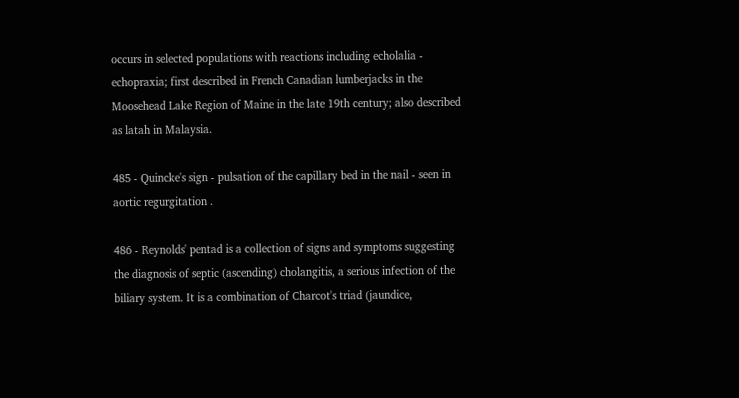occurs in selected populations with reactions including echolalia - echopraxia; first described in French Canadian lumberjacks in the Moosehead Lake Region of Maine in the late 19th century; also described as latah in Malaysia.

485 - Quincke's sign - pulsation of the capillary bed in the nail - seen in aortic regurgitation .

486 - Reynolds' pentad is a collection of signs and symptoms suggesting the diagnosis of septic (ascending) cholangitis, a serious infection of the biliary system. It is a combination of Charcot's triad (jaundice,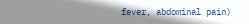fever, abdominal pain)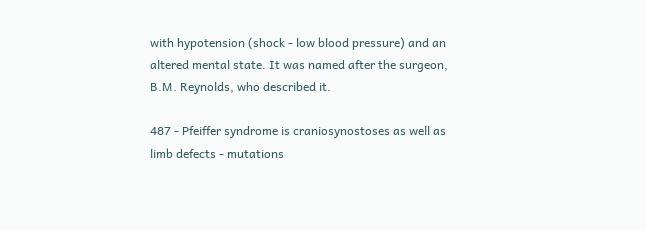with hypotension (shock - low blood pressure) and an altered mental state. It was named after the surgeon, B.M. Reynolds, who described it.

487 - Pfeiffer syndrome is craniosynostoses as well as limb defects - mutations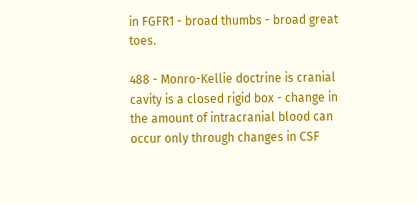in FGFR1 - broad thumbs - broad great toes.

488 - Monro-Kellie doctrine is cranial cavity is a closed rigid box - change in the amount of intracranial blood can occur only through changes in CSF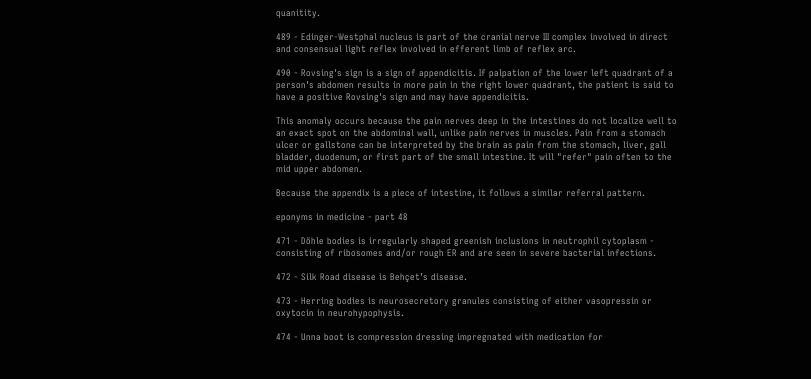quanitity.

489 - Edinger-Westphal nucleus is part of the cranial nerve III complex involved in direct and consensual light reflex involved in efferent limb of reflex arc.

490 - Rovsing's sign is a sign of appendicitis. If palpation of the lower left quadrant of a person's abdomen results in more pain in the right lower quadrant, the patient is said to have a positive Rovsing's sign and may have appendicitis.

This anomaly occurs because the pain nerves deep in the intestines do not localize well to an exact spot on the abdominal wall, unlike pain nerves in muscles. Pain from a stomach ulcer or gallstone can be interpreted by the brain as pain from the stomach, liver, gall bladder, duodenum, or first part of the small intestine. It will "refer" pain often to the mid upper abdomen.

Because the appendix is a piece of intestine, it follows a similar referral pattern.

eponyms in medicine - part 48

471 - Döhle bodies is irregularly shaped greenish inclusions in neutrophil cytoplasm - consisting of ribosomes and/or rough ER and are seen in severe bacterial infections.

472 - Silk Road disease is Behçet’s disease.

473 - Herring bodies is neurosecretory granules consisting of either vasopressin or oxytocin in neurohypophysis.

474 - Unna boot is compression dressing impregnated with medication for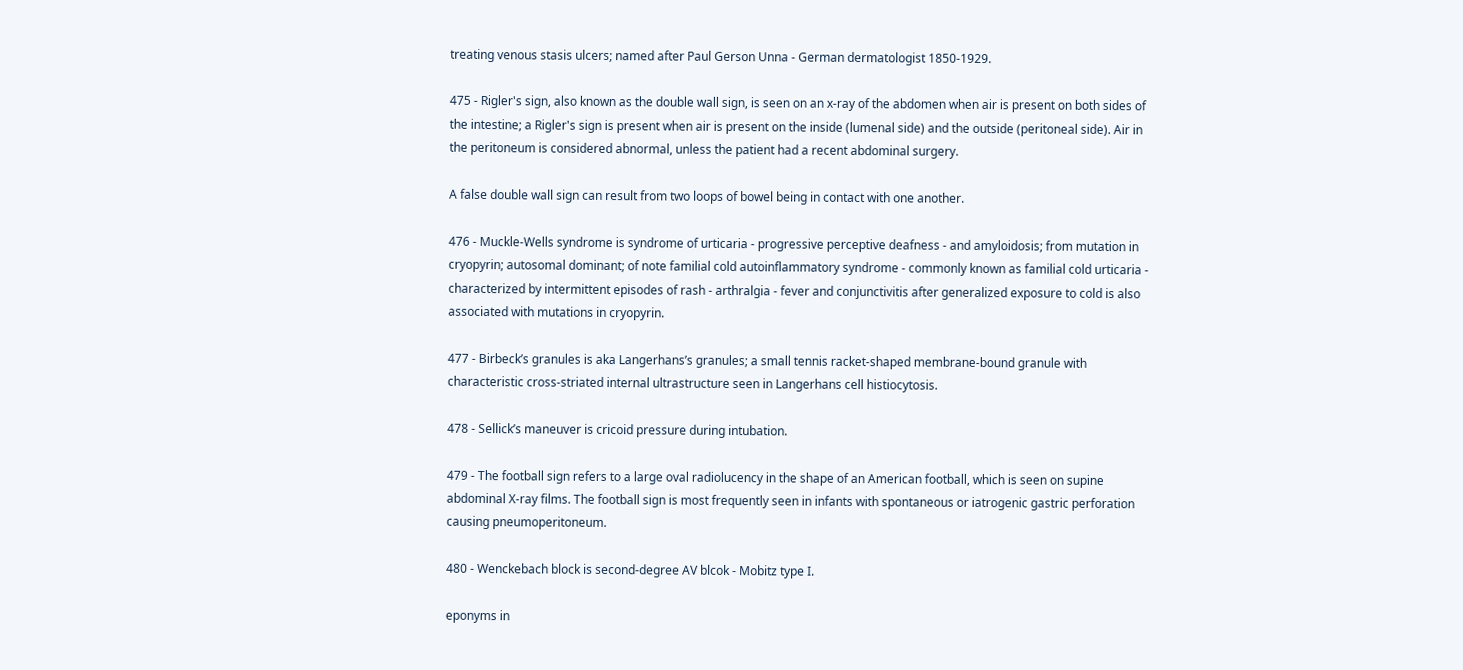treating venous stasis ulcers; named after Paul Gerson Unna - German dermatologist 1850-1929.

475 - Rigler's sign, also known as the double wall sign, is seen on an x-ray of the abdomen when air is present on both sides of the intestine; a Rigler's sign is present when air is present on the inside (lumenal side) and the outside (peritoneal side). Air in the peritoneum is considered abnormal, unless the patient had a recent abdominal surgery.

A false double wall sign can result from two loops of bowel being in contact with one another.

476 - Muckle-Wells syndrome is syndrome of urticaria - progressive perceptive deafness - and amyloidosis; from mutation in cryopyrin; autosomal dominant; of note familial cold autoinflammatory syndrome - commonly known as familial cold urticaria - characterized by intermittent episodes of rash - arthralgia - fever and conjunctivitis after generalized exposure to cold is also associated with mutations in cryopyrin.

477 - Birbeck’s granules is aka Langerhans’s granules; a small tennis racket-shaped membrane-bound granule with characteristic cross-striated internal ultrastructure seen in Langerhans cell histiocytosis.

478 - Sellick’s maneuver is cricoid pressure during intubation.

479 - The football sign refers to a large oval radiolucency in the shape of an American football, which is seen on supine abdominal X-ray films. The football sign is most frequently seen in infants with spontaneous or iatrogenic gastric perforation causing pneumoperitoneum.

480 - Wenckebach block is second-degree AV blcok - Mobitz type I.

eponyms in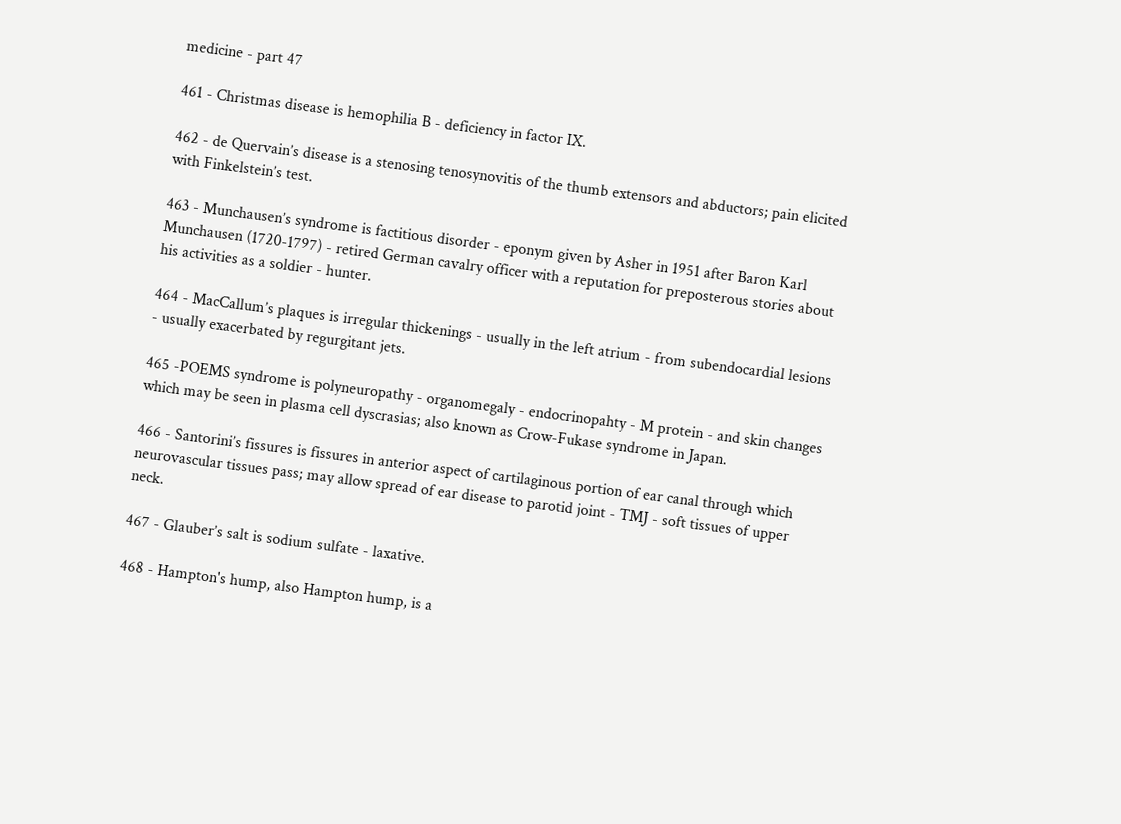medicine - part 47

461 - Christmas disease is hemophilia B - deficiency in factor IX.

462 - de Quervain’s disease is a stenosing tenosynovitis of the thumb extensors and abductors; pain elicited with Finkelstein’s test.

463 - Munchausen’s syndrome is factitious disorder - eponym given by Asher in 1951 after Baron Karl Munchausen (1720-1797) - retired German cavalry officer with a reputation for preposterous stories about his activities as a soldier - hunter.

464 - MacCallum’s plaques is irregular thickenings - usually in the left atrium - from subendocardial lesions - usually exacerbated by regurgitant jets.

465 -POEMS syndrome is polyneuropathy - organomegaly - endocrinopahty - M protein - and skin changes which may be seen in plasma cell dyscrasias; also known as Crow-Fukase syndrome in Japan.

466 - Santorini’s fissures is fissures in anterior aspect of cartilaginous portion of ear canal through which neurovascular tissues pass; may allow spread of ear disease to parotid joint - TMJ - soft tissues of upper neck.

467 - Glauber’s salt is sodium sulfate - laxative.

468 - Hampton's hump, also Hampton hump, is a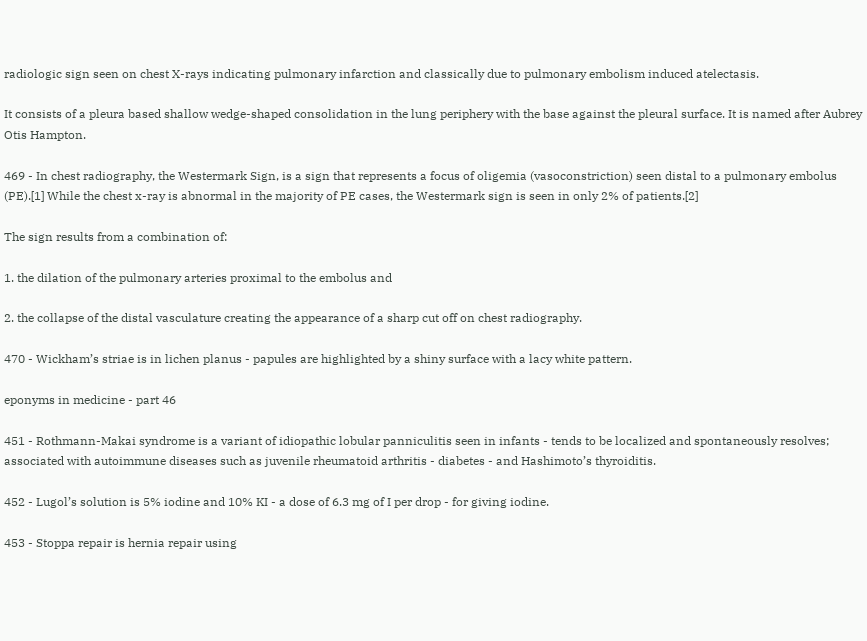radiologic sign seen on chest X-rays indicating pulmonary infarction and classically due to pulmonary embolism induced atelectasis.

It consists of a pleura based shallow wedge-shaped consolidation in the lung periphery with the base against the pleural surface. It is named after Aubrey Otis Hampton.

469 - In chest radiography, the Westermark Sign, is a sign that represents a focus of oligemia (vasoconstriction) seen distal to a pulmonary embolus (PE).[1] While the chest x-ray is abnormal in the majority of PE cases, the Westermark sign is seen in only 2% of patients.[2]

The sign results from a combination of:

1. the dilation of the pulmonary arteries proximal to the embolus and

2. the collapse of the distal vasculature creating the appearance of a sharp cut off on chest radiography.

470 - Wickham’s striae is in lichen planus - papules are highlighted by a shiny surface with a lacy white pattern.

eponyms in medicine - part 46

451 - Rothmann-Makai syndrome is a variant of idiopathic lobular panniculitis seen in infants - tends to be localized and spontaneously resolves; associated with autoimmune diseases such as juvenile rheumatoid arthritis - diabetes - and Hashimoto’s thyroiditis.

452 - Lugol’s solution is 5% iodine and 10% KI - a dose of 6.3 mg of I per drop - for giving iodine.

453 - Stoppa repair is hernia repair using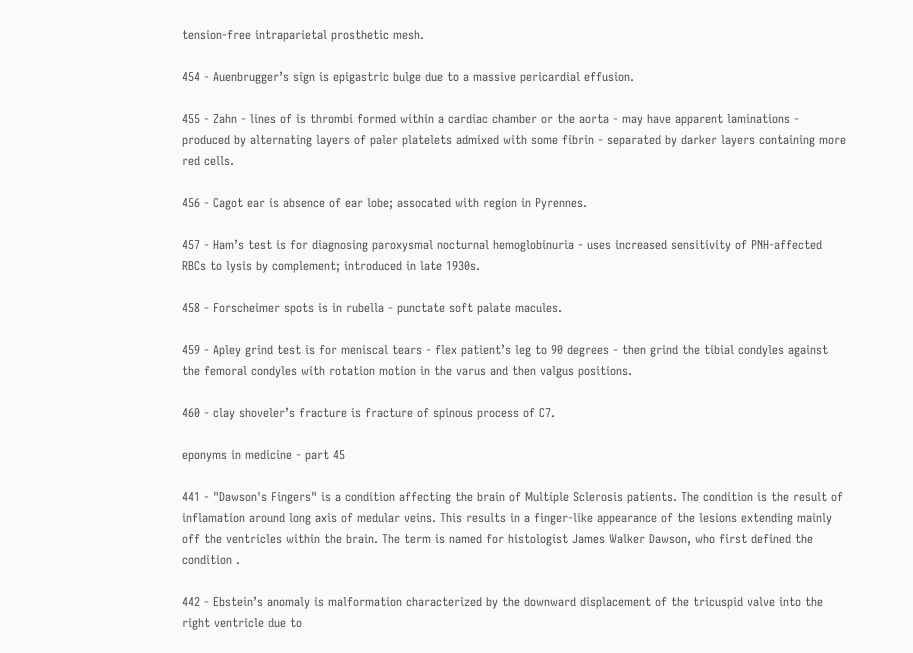tension-free intraparietal prosthetic mesh.

454 - Auenbrugger’s sign is epigastric bulge due to a massive pericardial effusion.

455 - Zahn - lines of is thrombi formed within a cardiac chamber or the aorta - may have apparent laminations - produced by alternating layers of paler platelets admixed with some fibrin - separated by darker layers containing more red cells.

456 - Cagot ear is absence of ear lobe; assocated with region in Pyrennes.

457 - Ham’s test is for diagnosing paroxysmal nocturnal hemoglobinuria - uses increased sensitivity of PNH-affected RBCs to lysis by complement; introduced in late 1930s.

458 - Forscheimer spots is in rubella - punctate soft palate macules.

459 - Apley grind test is for meniscal tears - flex patient’s leg to 90 degrees - then grind the tibial condyles against the femoral condyles with rotation motion in the varus and then valgus positions.

460 - clay shoveler’s fracture is fracture of spinous process of C7.

eponyms in medicine - part 45

441 - "Dawson's Fingers" is a condition affecting the brain of Multiple Sclerosis patients. The condition is the result of inflamation around long axis of medular veins. This results in a finger-like appearance of the lesions extending mainly off the ventricles within the brain. The term is named for histologist James Walker Dawson, who first defined the condition .

442 - Ebstein’s anomaly is malformation characterized by the downward displacement of the tricuspid valve into the right ventricle due to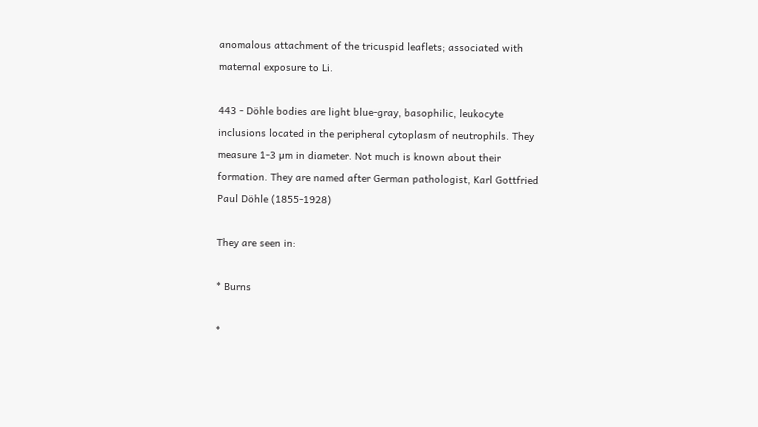anomalous attachment of the tricuspid leaflets; associated with maternal exposure to Li.

443 - Döhle bodies are light blue-gray, basophilic, leukocyte inclusions located in the peripheral cytoplasm of neutrophils. They measure 1-3 µm in diameter. Not much is known about their formation. They are named after German pathologist, Karl Gottfried Paul Döhle (1855-1928)

They are seen in:

* Burns

*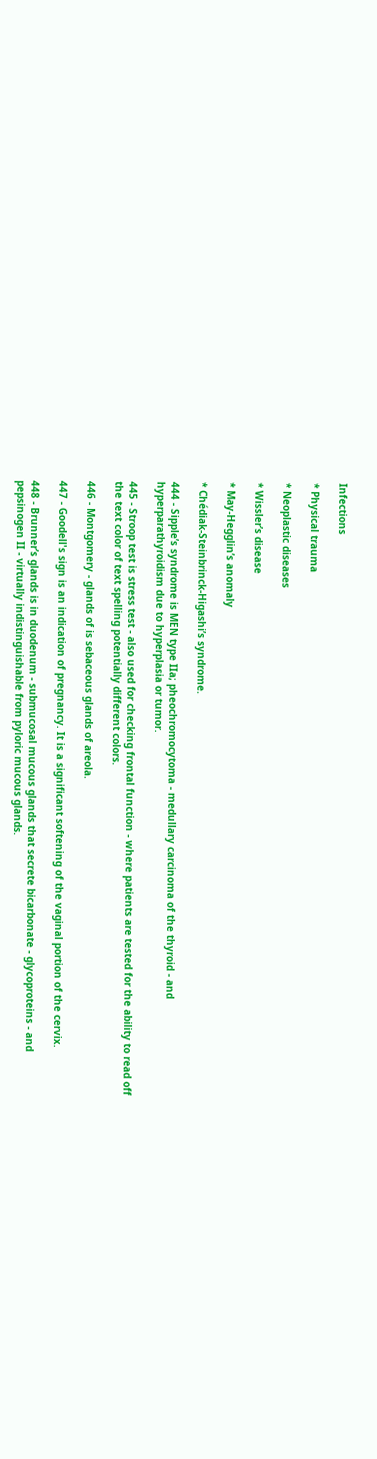Infections

* Physical trauma

* Neoplastic diseases

* Wissler’s disease

* May-Hegglin’s anomaly

* Chédiak-Steinbrinck-Higashi’s syndrome.

444 - Sipple’s syndrome is MEN type IIa; pheochromocytoma - medullary carcinoma of the thyroid - and hyperparathyroidism due to hyperplasia or tumor.

445 - Stroop test is stress test - also used for checking frontal function - where patients are tested for the ability to read off the text color of text spelling potentially different colors.

446 - Montgomery - glands of is sebaceous glands of areola.

447 - Goodell's sign is an indication of pregnancy. It is a significant softening of the vaginal portion of the cervix.

448 - Brunner’s glands is in duodenum - submucosal mucous glands that secrete bicarbonate - glycoproteins - and pepsinogen II - virtually indistinguishable from pyloric mucous glands.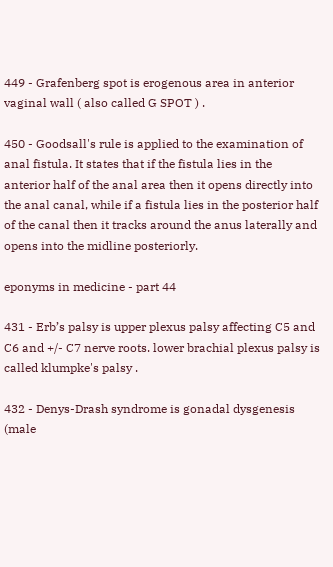449 - Grafenberg spot is erogenous area in anterior vaginal wall ( also called G SPOT ) .

450 - Goodsall's rule is applied to the examination of anal fistula. It states that if the fistula lies in the anterior half of the anal area then it opens directly into the anal canal, while if a fistula lies in the posterior half of the canal then it tracks around the anus laterally and opens into the midline posteriorly.

eponyms in medicine - part 44

431 - Erb’s palsy is upper plexus palsy affecting C5 and C6 and +/- C7 nerve roots. lower brachial plexus palsy is called klumpke's palsy .

432 - Denys-Drash syndrome is gonadal dysgenesis (male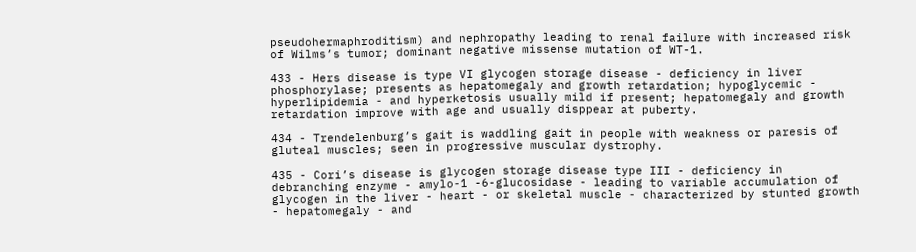pseudohermaphroditism) and nephropathy leading to renal failure with increased risk of Wilms’s tumor; dominant negative missense mutation of WT-1.

433 - Hers disease is type VI glycogen storage disease - deficiency in liver phosphorylase; presents as hepatomegaly and growth retardation; hypoglycemic - hyperlipidemia - and hyperketosis usually mild if present; hepatomegaly and growth retardation improve with age and usually disppear at puberty.

434 - Trendelenburg’s gait is waddling gait in people with weakness or paresis of gluteal muscles; seen in progressive muscular dystrophy.

435 - Cori’s disease is glycogen storage disease type III - deficiency in debranching enzyme - amylo-1 -6-glucosidase - leading to variable accumulation of glycogen in the liver - heart - or skeletal muscle - characterized by stunted growth - hepatomegaly - and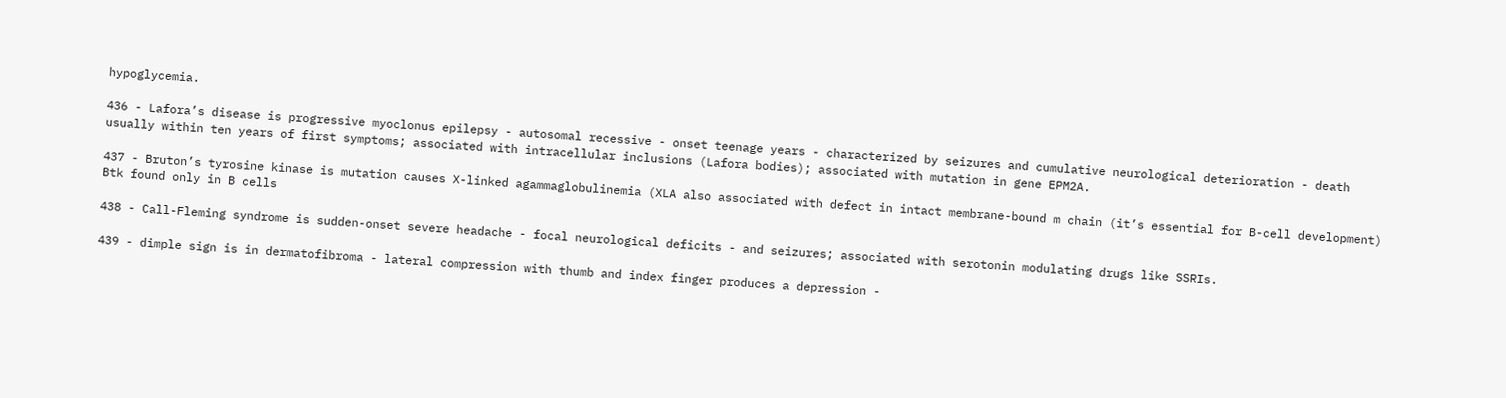hypoglycemia.

436 - Lafora’s disease is progressive myoclonus epilepsy - autosomal recessive - onset teenage years - characterized by seizures and cumulative neurological deterioration - death usually within ten years of first symptoms; associated with intracellular inclusions (Lafora bodies); associated with mutation in gene EPM2A.

437 - Bruton’s tyrosine kinase is mutation causes X-linked agammaglobulinemia (XLA also associated with defect in intact membrane-bound m chain (it’s essential for B-cell development) Btk found only in B cells

438 - Call-Fleming syndrome is sudden-onset severe headache - focal neurological deficits - and seizures; associated with serotonin modulating drugs like SSRIs.

439 - dimple sign is in dermatofibroma - lateral compression with thumb and index finger produces a depression -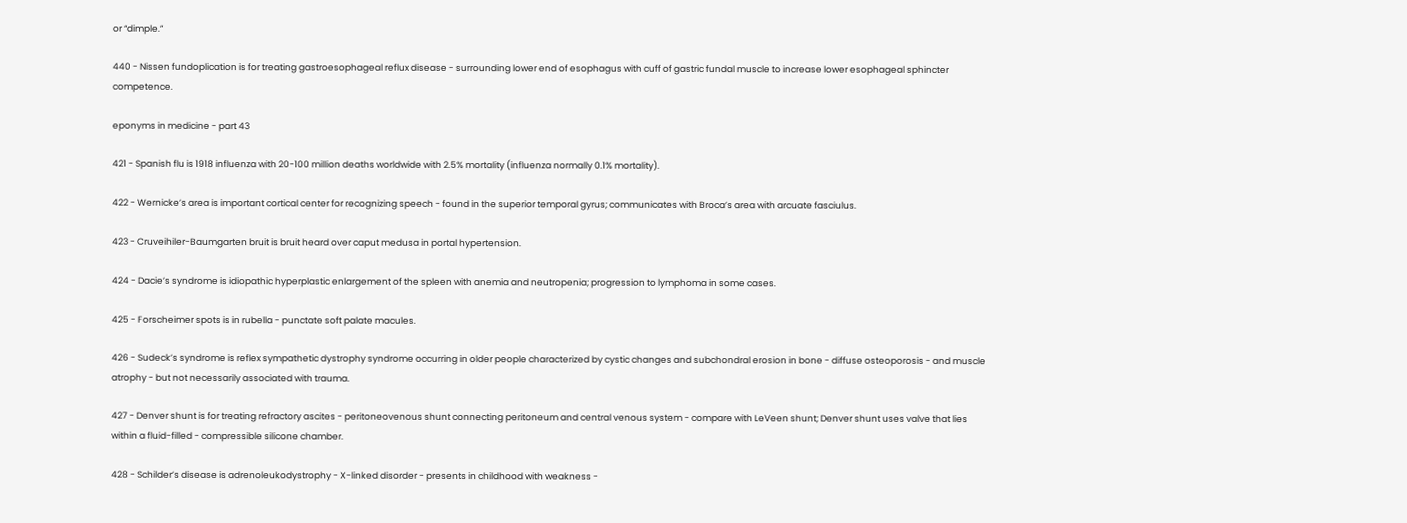or “dimple.”

440 - Nissen fundoplication is for treating gastroesophageal reflux disease - surrounding lower end of esophagus with cuff of gastric fundal muscle to increase lower esophageal sphincter competence.

eponyms in medicine - part 43

421 - Spanish flu is 1918 influenza with 20-100 million deaths worldwide with 2.5% mortality (influenza normally 0.1% mortality).

422 - Wernicke’s area is important cortical center for recognizing speech - found in the superior temporal gyrus; communicates with Broca’s area with arcuate fasciulus.

423 - Cruveihiler-Baumgarten bruit is bruit heard over caput medusa in portal hypertension.

424 - Dacie’s syndrome is idiopathic hyperplastic enlargement of the spleen with anemia and neutropenia; progression to lymphoma in some cases.

425 - Forscheimer spots is in rubella - punctate soft palate macules.

426 - Sudeck’s syndrome is reflex sympathetic dystrophy syndrome occurring in older people characterized by cystic changes and subchondral erosion in bone - diffuse osteoporosis - and muscle atrophy - but not necessarily associated with trauma.

427 - Denver shunt is for treating refractory ascites - peritoneovenous shunt connecting peritoneum and central venous system - compare with LeVeen shunt; Denver shunt uses valve that lies within a fluid-filled - compressible silicone chamber.

428 - Schilder’s disease is adrenoleukodystrophy - X-linked disorder - presents in childhood with weakness -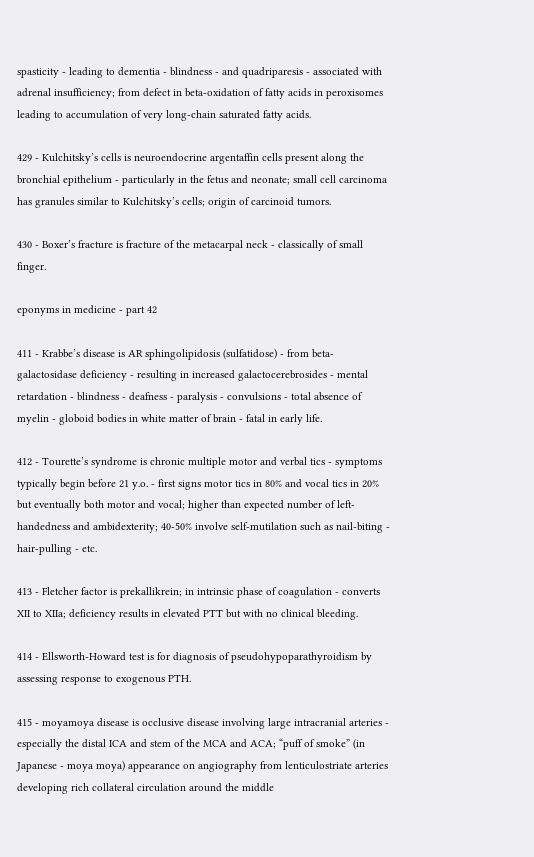spasticity - leading to dementia - blindness - and quadriparesis - associated with adrenal insufficiency; from defect in beta-oxidation of fatty acids in peroxisomes leading to accumulation of very long-chain saturated fatty acids.

429 - Kulchitsky’s cells is neuroendocrine argentaffin cells present along the bronchial epithelium - particularly in the fetus and neonate; small cell carcinoma has granules similar to Kulchitsky’s cells; origin of carcinoid tumors.

430 - Boxer’s fracture is fracture of the metacarpal neck - classically of small finger.

eponyms in medicine - part 42

411 - Krabbe’s disease is AR sphingolipidosis (sulfatidose) - from beta-galactosidase deficiency - resulting in increased galactocerebrosides - mental retardation - blindness - deafness - paralysis - convulsions - total absence of myelin - globoid bodies in white matter of brain - fatal in early life.

412 - Tourette’s syndrome is chronic multiple motor and verbal tics - symptoms typically begin before 21 y.o. - first signs motor tics in 80% and vocal tics in 20% but eventually both motor and vocal; higher than expected number of left-handedness and ambidexterity; 40-50% involve self-mutilation such as nail-biting - hair-pulling - etc.

413 - Fletcher factor is prekallikrein; in intrinsic phase of coagulation - converts XII to XIIa; deficiency results in elevated PTT but with no clinical bleeding.

414 - Ellsworth-Howard test is for diagnosis of pseudohypoparathyroidism by assessing response to exogenous PTH.

415 - moyamoya disease is occlusive disease involving large intracranial arteries - especially the distal ICA and stem of the MCA and ACA; “puff of smoke” (in Japanese - moya moya) appearance on angiography from lenticulostriate arteries developing rich collateral circulation around the middle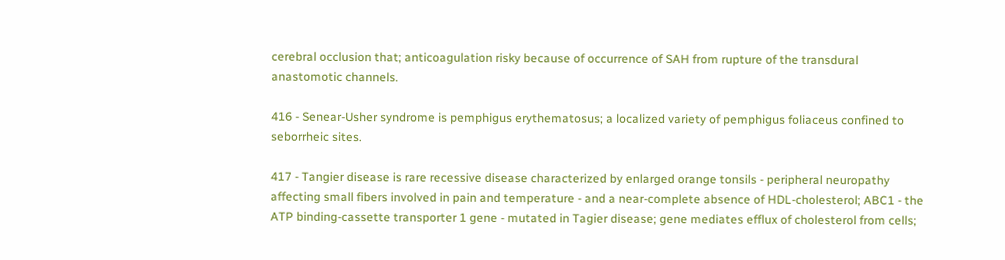cerebral occlusion that; anticoagulation risky because of occurrence of SAH from rupture of the transdural anastomotic channels.

416 - Senear-Usher syndrome is pemphigus erythematosus; a localized variety of pemphigus foliaceus confined to seborrheic sites.

417 - Tangier disease is rare recessive disease characterized by enlarged orange tonsils - peripheral neuropathy affecting small fibers involved in pain and temperature - and a near-complete absence of HDL-cholesterol; ABC1 - the ATP binding-cassette transporter 1 gene - mutated in Tagier disease; gene mediates efflux of cholesterol from cells;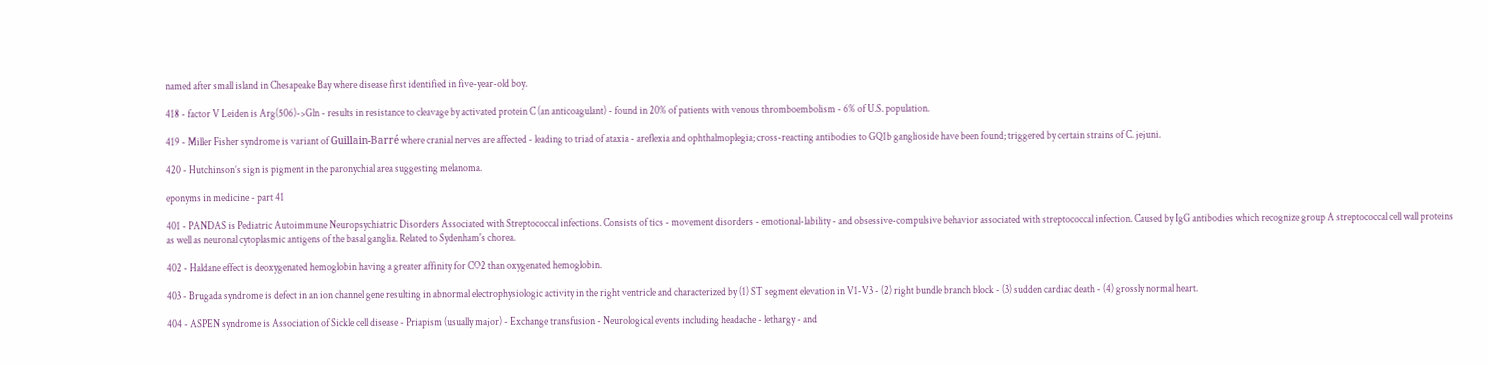named after small island in Chesapeake Bay where disease first identified in five-year-old boy.

418 - factor V Leiden is Arg(506)->Gln - results in resistance to cleavage by activated protein C (an anticoagulant) - found in 20% of patients with venous thromboembolism - 6% of U.S. population.

419 - Miller Fisher syndrome is variant of Guillain-Barré where cranial nerves are affected - leading to triad of ataxia - areflexia and ophthalmoplegia; cross-reacting antibodies to GQ1b ganglioside have been found; triggered by certain strains of C. jejuni.

420 - Hutchinson’s sign is pigment in the paronychial area suggesting melanoma.

eponyms in medicine - part 41

401 - PANDAS is Pediatric Autoimmune Neuropsychiatric Disorders Associated with Streptococcal infections. Consists of tics - movement disorders - emotional-lability - and obsessive-compulsive behavior associated with streptococcal infection. Caused by IgG antibodies which recognize group A streptococcal cell wall proteins as well as neuronal cytoplasmic antigens of the basal ganglia. Related to Sydenham's chorea.

402 - Haldane effect is deoxygenated hemoglobin having a greater affinity for CO2 than oxygenated hemoglobin.

403 - Brugada syndrome is defect in an ion channel gene resulting in abnormal electrophysiologic activity in the right ventricle and characterized by (1) ST segment elevation in V1-V3 - (2) right bundle branch block - (3) sudden cardiac death - (4) grossly normal heart.

404 - ASPEN syndrome is Association of Sickle cell disease - Priapism (usually major) - Exchange transfusion - Neurological events including headache - lethargy - and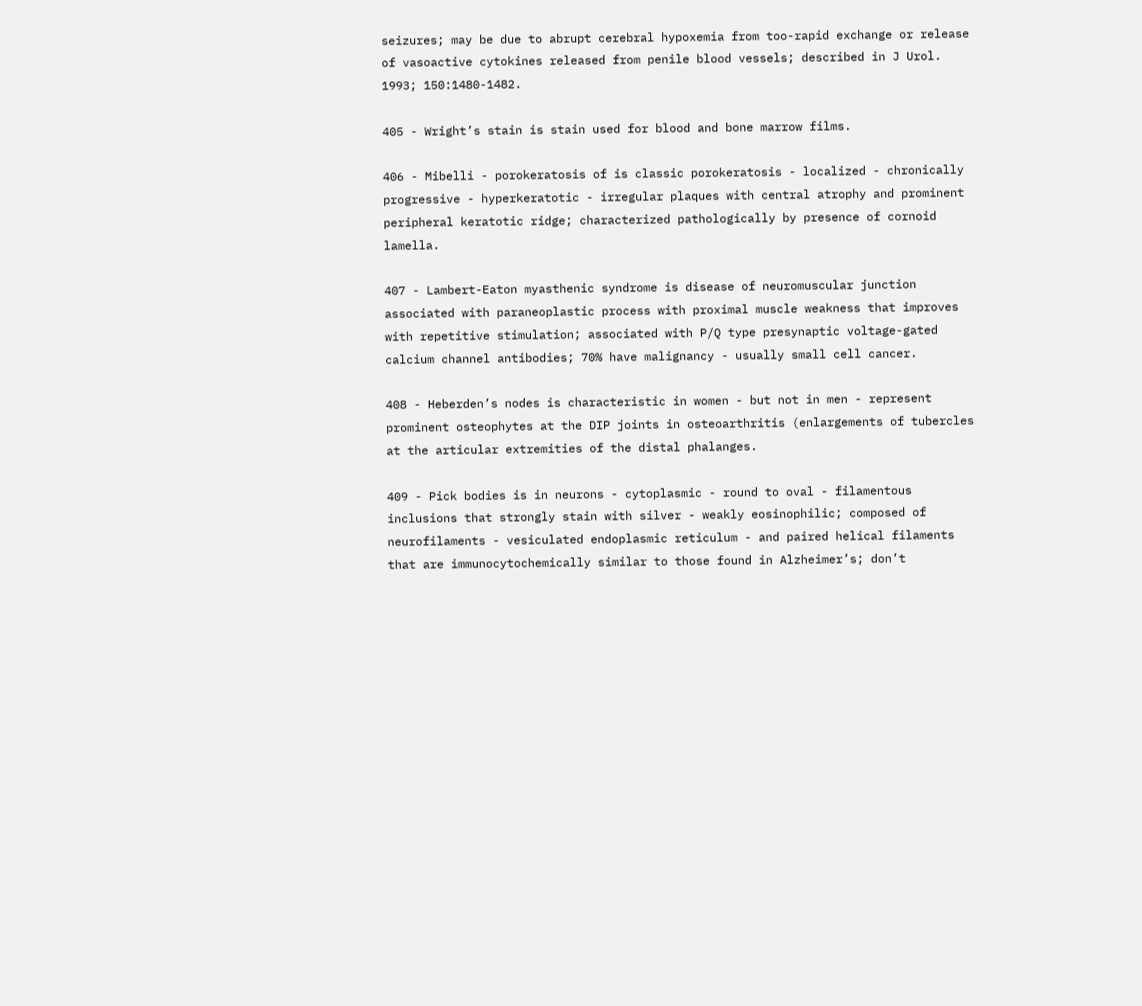seizures; may be due to abrupt cerebral hypoxemia from too-rapid exchange or release of vasoactive cytokines released from penile blood vessels; described in J Urol. 1993; 150:1480-1482.

405 - Wright’s stain is stain used for blood and bone marrow films.

406 - Mibelli - porokeratosis of is classic porokeratosis - localized - chronically progressive - hyperkeratotic - irregular plaques with central atrophy and prominent peripheral keratotic ridge; characterized pathologically by presence of cornoid lamella.

407 - Lambert-Eaton myasthenic syndrome is disease of neuromuscular junction associated with paraneoplastic process with proximal muscle weakness that improves with repetitive stimulation; associated with P/Q type presynaptic voltage-gated calcium channel antibodies; 70% have malignancy - usually small cell cancer.

408 - Heberden’s nodes is characteristic in women - but not in men - represent prominent osteophytes at the DIP joints in osteoarthritis (enlargements of tubercles at the articular extremities of the distal phalanges.

409 - Pick bodies is in neurons - cytoplasmic - round to oval - filamentous inclusions that strongly stain with silver - weakly eosinophilic; composed of neurofilaments - vesiculated endoplasmic reticulum - and paired helical filaments that are immunocytochemically similar to those found in Alzheimer’s; don’t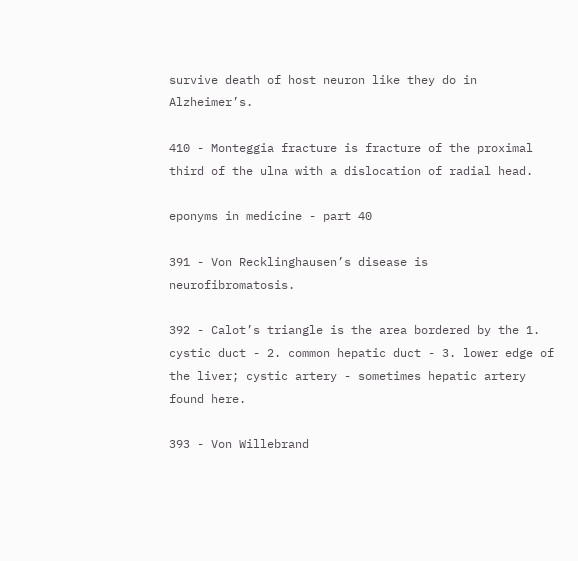survive death of host neuron like they do in Alzheimer’s.

410 - Monteggia fracture is fracture of the proximal third of the ulna with a dislocation of radial head.

eponyms in medicine - part 40

391 - Von Recklinghausen’s disease is neurofibromatosis.

392 - Calot’s triangle is the area bordered by the 1. cystic duct - 2. common hepatic duct - 3. lower edge of the liver; cystic artery - sometimes hepatic artery found here.

393 - Von Willebrand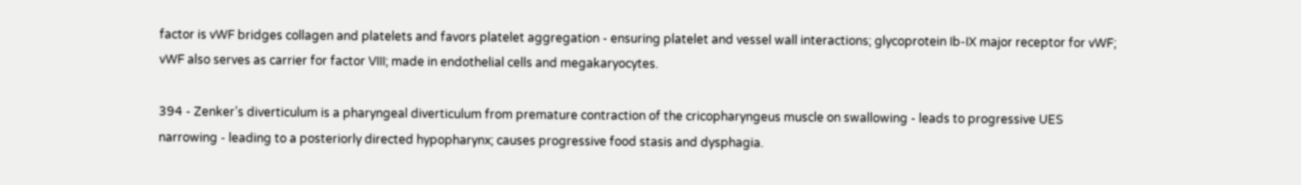factor is vWF bridges collagen and platelets and favors platelet aggregation - ensuring platelet and vessel wall interactions; glycoprotein Ib-IX major receptor for vWF; vWF also serves as carrier for factor VIII; made in endothelial cells and megakaryocytes.

394 - Zenker’s diverticulum is a pharyngeal diverticulum from premature contraction of the cricopharyngeus muscle on swallowing - leads to progressive UES narrowing - leading to a posteriorly directed hypopharynx; causes progressive food stasis and dysphagia.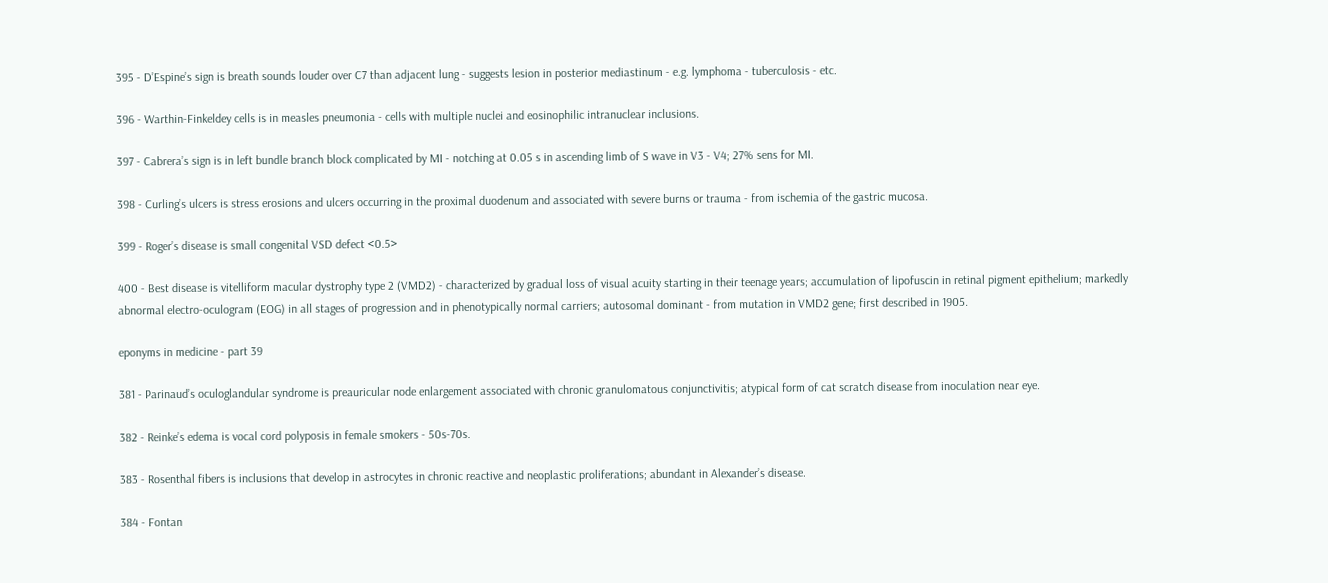395 - D’Espine’s sign is breath sounds louder over C7 than adjacent lung - suggests lesion in posterior mediastinum - e.g. lymphoma - tuberculosis - etc.

396 - Warthin-Finkeldey cells is in measles pneumonia - cells with multiple nuclei and eosinophilic intranuclear inclusions.

397 - Cabrera’s sign is in left bundle branch block complicated by MI - notching at 0.05 s in ascending limb of S wave in V3 - V4; 27% sens for MI.

398 - Curling’s ulcers is stress erosions and ulcers occurring in the proximal duodenum and associated with severe burns or trauma - from ischemia of the gastric mucosa.

399 - Roger’s disease is small congenital VSD defect <0.5>

400 - Best disease is vitelliform macular dystrophy type 2 (VMD2) - characterized by gradual loss of visual acuity starting in their teenage years; accumulation of lipofuscin in retinal pigment epithelium; markedly abnormal electro-oculogram (EOG) in all stages of progression and in phenotypically normal carriers; autosomal dominant - from mutation in VMD2 gene; first described in 1905.

eponyms in medicine - part 39

381 - Parinaud’s oculoglandular syndrome is preauricular node enlargement associated with chronic granulomatous conjunctivitis; atypical form of cat scratch disease from inoculation near eye.

382 - Reinke’s edema is vocal cord polyposis in female smokers - 50s-70s.

383 - Rosenthal fibers is inclusions that develop in astrocytes in chronic reactive and neoplastic proliferations; abundant in Alexander’s disease.

384 - Fontan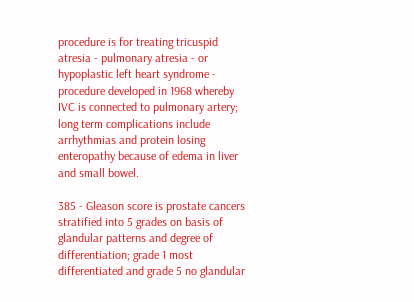procedure is for treating tricuspid atresia - pulmonary atresia - or hypoplastic left heart syndrome - procedure developed in 1968 whereby IVC is connected to pulmonary artery; long term complications include arrhythmias and protein losing enteropathy because of edema in liver and small bowel.

385 - Gleason score is prostate cancers stratified into 5 grades on basis of glandular patterns and degree of differentiation; grade 1 most differentiated and grade 5 no glandular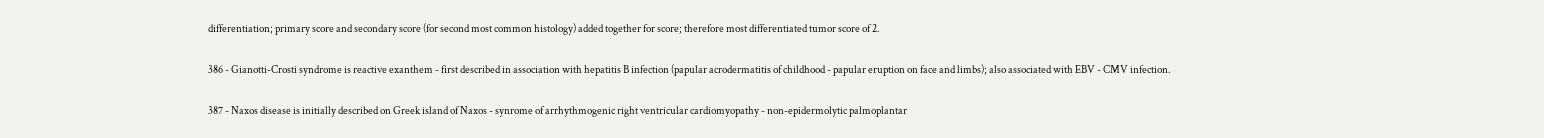differentiation; primary score and secondary score (for second most common histology) added together for score; therefore most differentiated tumor score of 2.

386 - Gianotti-Crosti syndrome is reactive exanthem - first described in association with hepatitis B infection (papular acrodermatitis of childhood - papular eruption on face and limbs); also associated with EBV - CMV infection.

387 - Naxos disease is initially described on Greek island of Naxos - synrome of arrhythmogenic right ventricular cardiomyopathy - non-epidermolytic palmoplantar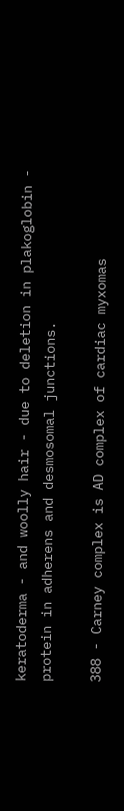keratoderma - and woolly hair - due to deletion in plakoglobin - protein in adherens and desmosomal junctions.

388 - Carney complex is AD complex of cardiac myxomas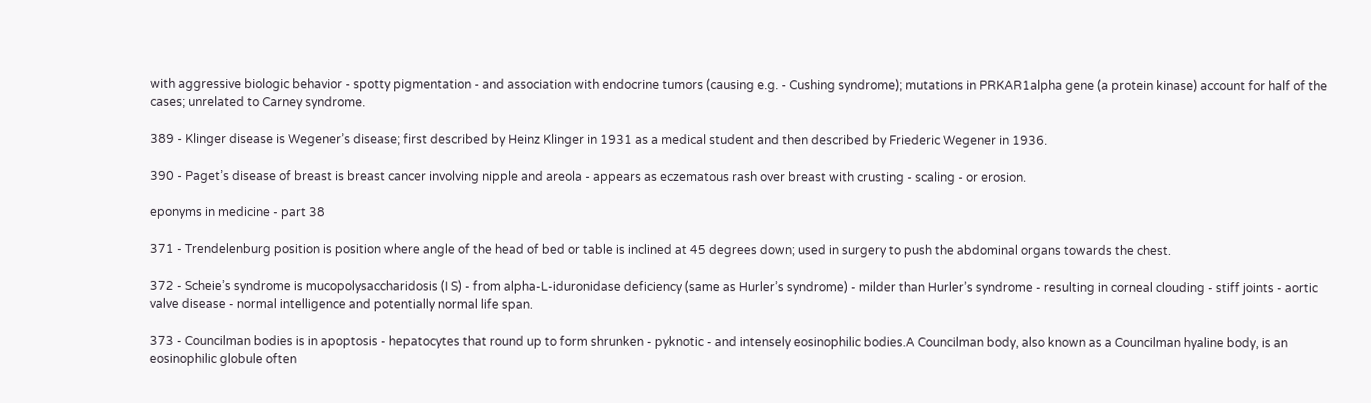with aggressive biologic behavior - spotty pigmentation - and association with endocrine tumors (causing e.g. - Cushing syndrome); mutations in PRKAR1alpha gene (a protein kinase) account for half of the cases; unrelated to Carney syndrome.

389 - Klinger disease is Wegener’s disease; first described by Heinz Klinger in 1931 as a medical student and then described by Friederic Wegener in 1936.

390 - Paget’s disease of breast is breast cancer involving nipple and areola - appears as eczematous rash over breast with crusting - scaling - or erosion.

eponyms in medicine - part 38

371 - Trendelenburg position is position where angle of the head of bed or table is inclined at 45 degrees down; used in surgery to push the abdominal organs towards the chest.

372 - Scheie’s syndrome is mucopolysaccharidosis (I S) - from alpha-L-iduronidase deficiency (same as Hurler’s syndrome) - milder than Hurler’s syndrome - resulting in corneal clouding - stiff joints - aortic valve disease - normal intelligence and potentially normal life span.

373 - Councilman bodies is in apoptosis - hepatocytes that round up to form shrunken - pyknotic - and intensely eosinophilic bodies.A Councilman body, also known as a Councilman hyaline body, is an eosinophilic globule often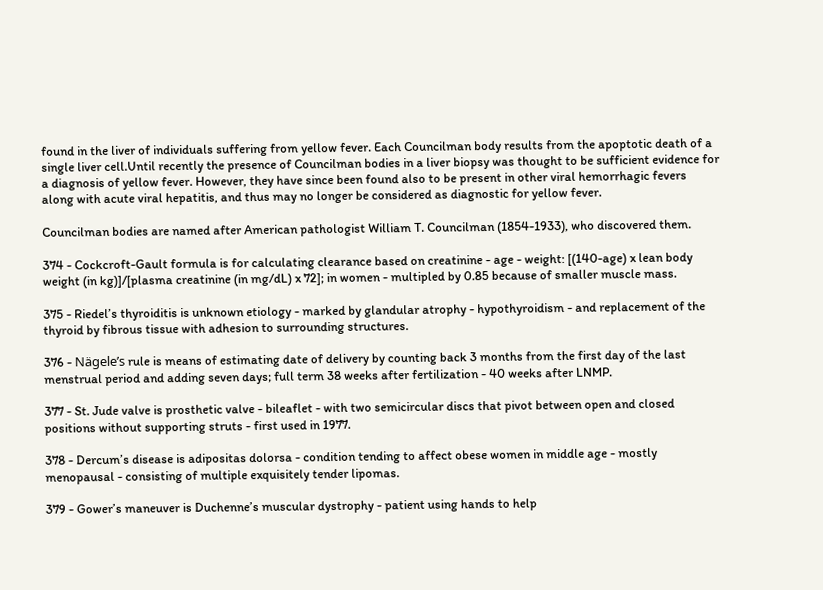found in the liver of individuals suffering from yellow fever. Each Councilman body results from the apoptotic death of a single liver cell.Until recently the presence of Councilman bodies in a liver biopsy was thought to be sufficient evidence for a diagnosis of yellow fever. However, they have since been found also to be present in other viral hemorrhagic fevers along with acute viral hepatitis, and thus may no longer be considered as diagnostic for yellow fever.

Councilman bodies are named after American pathologist William T. Councilman (1854-1933), who discovered them.

374 - Cockcroft-Gault formula is for calculating clearance based on creatinine - age - weight: [(140-age) x lean body weight (in kg)]/[plasma creatinine (in mg/dL) x 72]; in women - multipled by 0.85 because of smaller muscle mass.

375 - Riedel’s thyroiditis is unknown etiology - marked by glandular atrophy - hypothyroidism - and replacement of the thyroid by fibrous tissue with adhesion to surrounding structures.

376 - Nägele’s rule is means of estimating date of delivery by counting back 3 months from the first day of the last menstrual period and adding seven days; full term 38 weeks after fertilization - 40 weeks after LNMP.

377 - St. Jude valve is prosthetic valve - bileaflet - with two semicircular discs that pivot between open and closed positions without supporting struts - first used in 1977.

378 - Dercum’s disease is adipositas dolorsa - condition tending to affect obese women in middle age - mostly menopausal - consisting of multiple exquisitely tender lipomas.

379 - Gower’s maneuver is Duchenne’s muscular dystrophy - patient using hands to help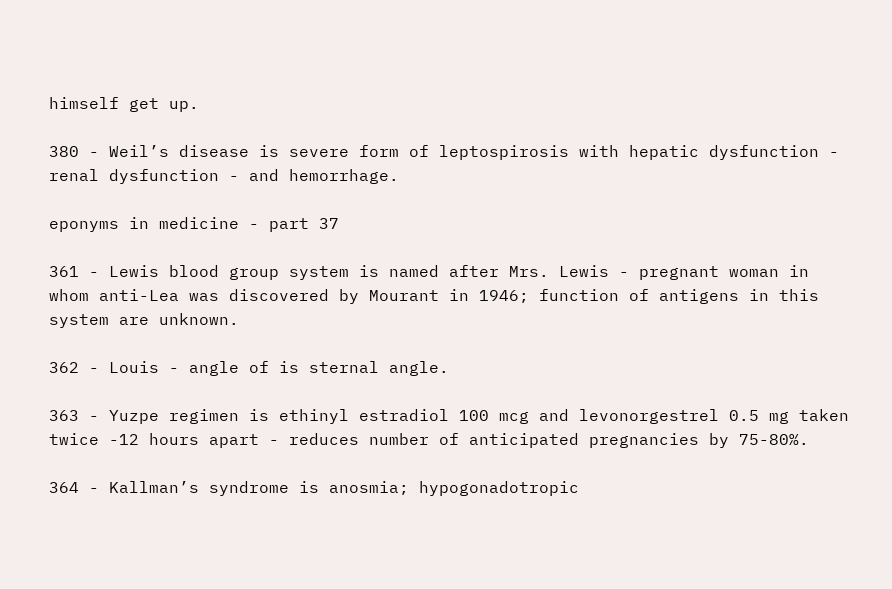himself get up.

380 - Weil’s disease is severe form of leptospirosis with hepatic dysfunction - renal dysfunction - and hemorrhage.

eponyms in medicine - part 37

361 - Lewis blood group system is named after Mrs. Lewis - pregnant woman in whom anti-Lea was discovered by Mourant in 1946; function of antigens in this system are unknown.

362 - Louis - angle of is sternal angle.

363 - Yuzpe regimen is ethinyl estradiol 100 mcg and levonorgestrel 0.5 mg taken twice -12 hours apart - reduces number of anticipated pregnancies by 75-80%.

364 - Kallman’s syndrome is anosmia; hypogonadotropic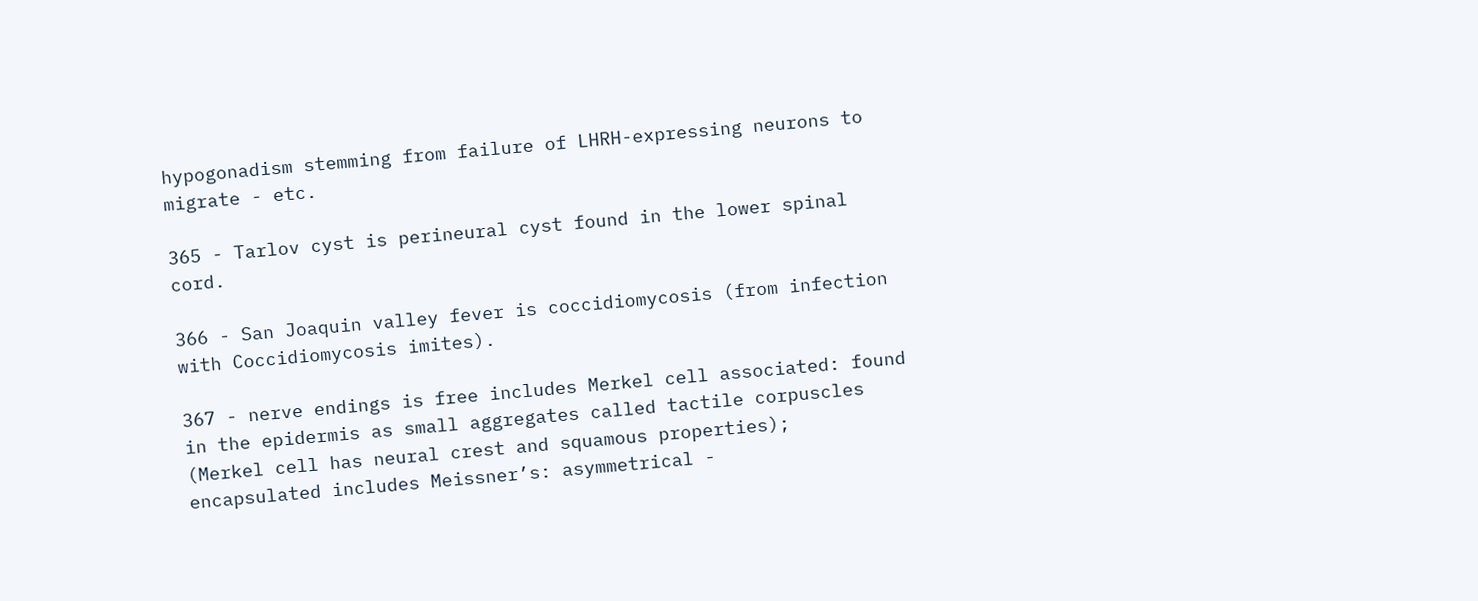hypogonadism stemming from failure of LHRH-expressing neurons to migrate - etc.

365 - Tarlov cyst is perineural cyst found in the lower spinal cord.

366 - San Joaquin valley fever is coccidiomycosis (from infection with Coccidiomycosis imites).

367 - nerve endings is free includes Merkel cell associated: found in the epidermis as small aggregates called tactile corpuscles (Merkel cell has neural crest and squamous properties); encapsulated includes Meissner’s: asymmetrical -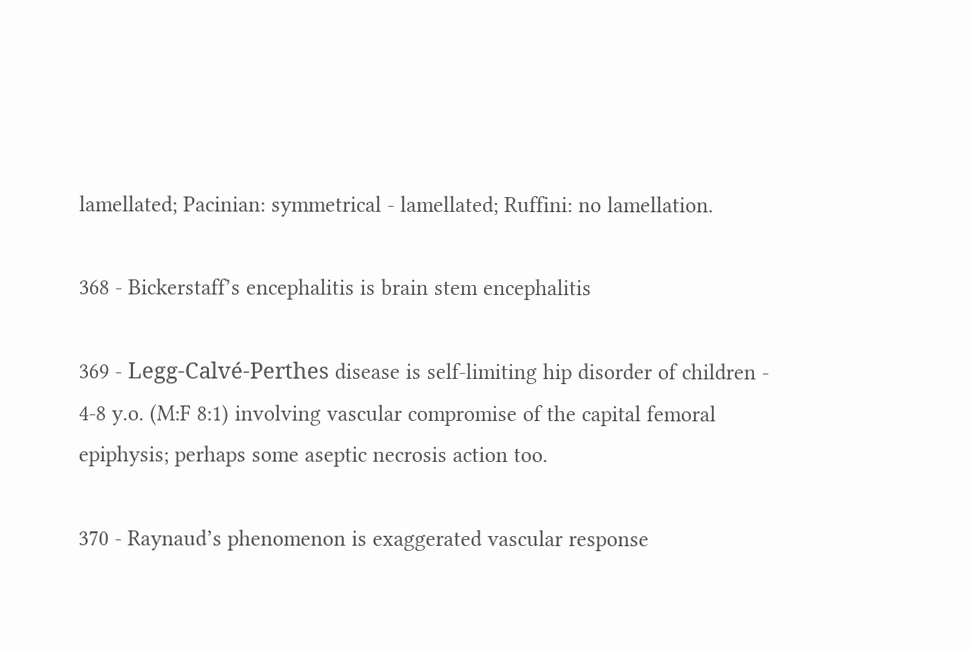lamellated; Pacinian: symmetrical - lamellated; Ruffini: no lamellation.

368 - Bickerstaff’s encephalitis is brain stem encephalitis

369 - Legg-Calvé-Perthes disease is self-limiting hip disorder of children - 4-8 y.o. (M:F 8:1) involving vascular compromise of the capital femoral epiphysis; perhaps some aseptic necrosis action too.

370 - Raynaud’s phenomenon is exaggerated vascular response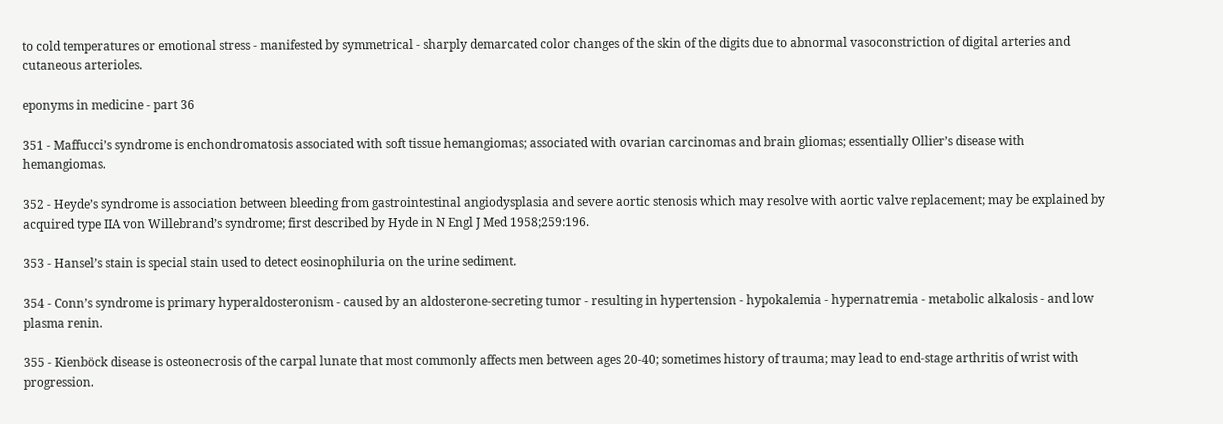to cold temperatures or emotional stress - manifested by symmetrical - sharply demarcated color changes of the skin of the digits due to abnormal vasoconstriction of digital arteries and cutaneous arterioles.

eponyms in medicine - part 36

351 - Maffucci’s syndrome is enchondromatosis associated with soft tissue hemangiomas; associated with ovarian carcinomas and brain gliomas; essentially Ollier’s disease with hemangiomas.

352 - Heyde’s syndrome is association between bleeding from gastrointestinal angiodysplasia and severe aortic stenosis which may resolve with aortic valve replacement; may be explained by acquired type IIA von Willebrand’s syndrome; first described by Hyde in N Engl J Med 1958;259:196.

353 - Hansel’s stain is special stain used to detect eosinophiluria on the urine sediment.

354 - Conn’s syndrome is primary hyperaldosteronism - caused by an aldosterone-secreting tumor - resulting in hypertension - hypokalemia - hypernatremia - metabolic alkalosis - and low plasma renin.

355 - Kienböck disease is osteonecrosis of the carpal lunate that most commonly affects men between ages 20-40; sometimes history of trauma; may lead to end-stage arthritis of wrist with progression.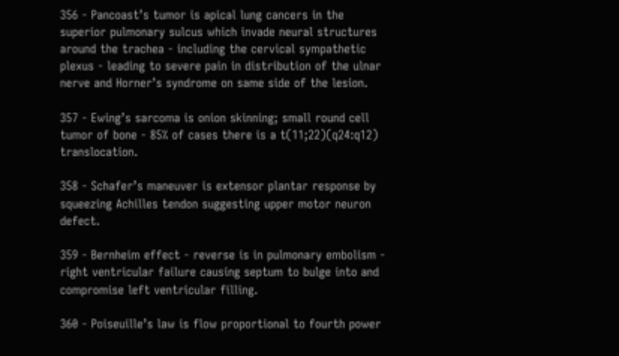356 - Pancoast’s tumor is apical lung cancers in the superior pulmonary sulcus which invade neural structures around the trachea - including the cervical sympathetic plexus - leading to severe pain in distribution of the ulnar nerve and Horner’s syndrome on same side of the lesion.

357 - Ewing’s sarcoma is onion skinning; small round cell tumor of bone - 85% of cases there is a t(11;22)(q24:q12) translocation.

358 - Schafer’s maneuver is extensor plantar response by squeezing Achilles tendon suggesting upper motor neuron defect.

359 - Bernheim effect - reverse is in pulmonary embolism - right ventricular failure causing septum to bulge into and compromise left ventricular filling.

360 - Poiseuille’s law is flow proportional to fourth power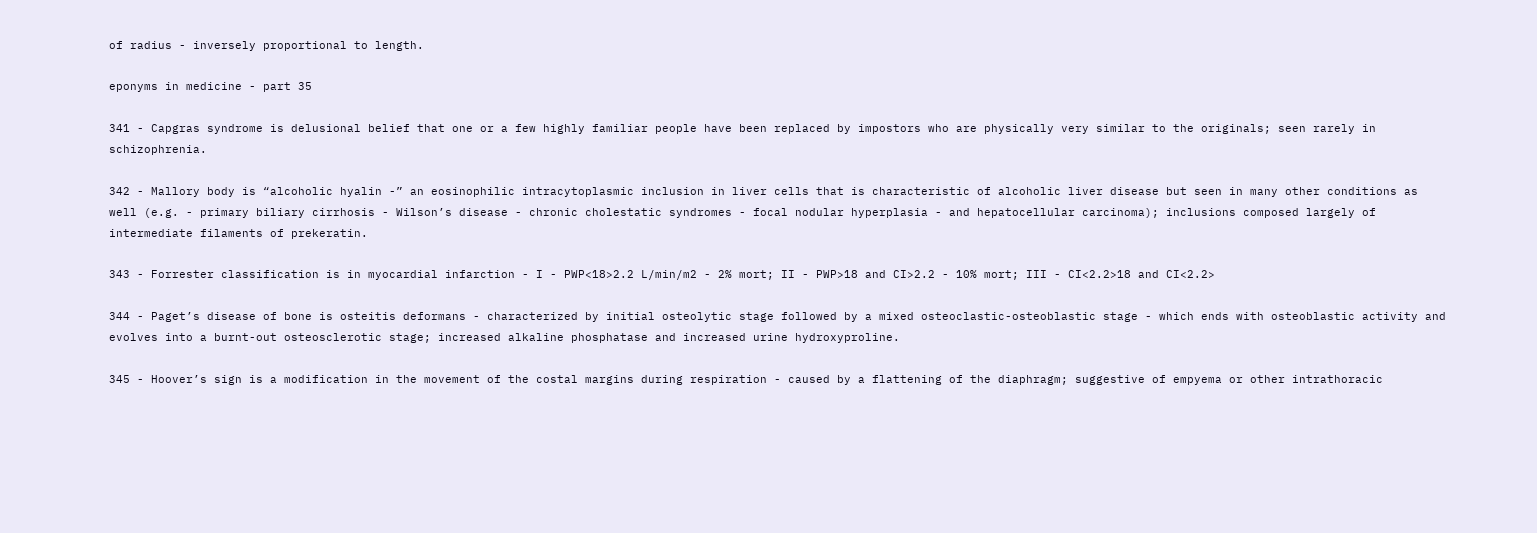of radius - inversely proportional to length.

eponyms in medicine - part 35

341 - Capgras syndrome is delusional belief that one or a few highly familiar people have been replaced by impostors who are physically very similar to the originals; seen rarely in schizophrenia.

342 - Mallory body is “alcoholic hyalin -” an eosinophilic intracytoplasmic inclusion in liver cells that is characteristic of alcoholic liver disease but seen in many other conditions as well (e.g. - primary biliary cirrhosis - Wilson’s disease - chronic cholestatic syndromes - focal nodular hyperplasia - and hepatocellular carcinoma); inclusions composed largely of intermediate filaments of prekeratin.

343 - Forrester classification is in myocardial infarction - I - PWP<18>2.2 L/min/m2 - 2% mort; II - PWP>18 and CI>2.2 - 10% mort; III - CI<2.2>18 and CI<2.2>

344 - Paget’s disease of bone is osteitis deformans - characterized by initial osteolytic stage followed by a mixed osteoclastic-osteoblastic stage - which ends with osteoblastic activity and evolves into a burnt-out osteosclerotic stage; increased alkaline phosphatase and increased urine hydroxyproline.

345 - Hoover’s sign is a modification in the movement of the costal margins during respiration - caused by a flattening of the diaphragm; suggestive of empyema or other intrathoracic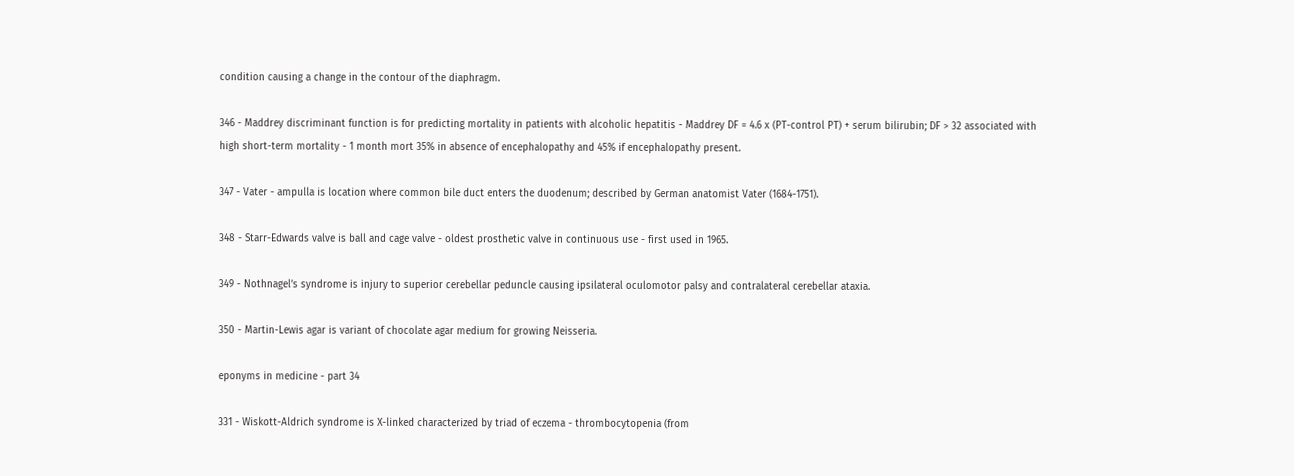condition causing a change in the contour of the diaphragm.

346 - Maddrey discriminant function is for predicting mortality in patients with alcoholic hepatitis - Maddrey DF = 4.6 x (PT-control PT) + serum bilirubin; DF > 32 associated with high short-term mortality - 1 month mort 35% in absence of encephalopathy and 45% if encephalopathy present.

347 - Vater - ampulla is location where common bile duct enters the duodenum; described by German anatomist Vater (1684-1751).

348 - Starr-Edwards valve is ball and cage valve - oldest prosthetic valve in continuous use - first used in 1965.

349 - Nothnagel’s syndrome is injury to superior cerebellar peduncle causing ipsilateral oculomotor palsy and contralateral cerebellar ataxia.

350 - Martin-Lewis agar is variant of chocolate agar medium for growing Neisseria.

eponyms in medicine - part 34

331 - Wiskott-Aldrich syndrome is X-linked characterized by triad of eczema - thrombocytopenia (from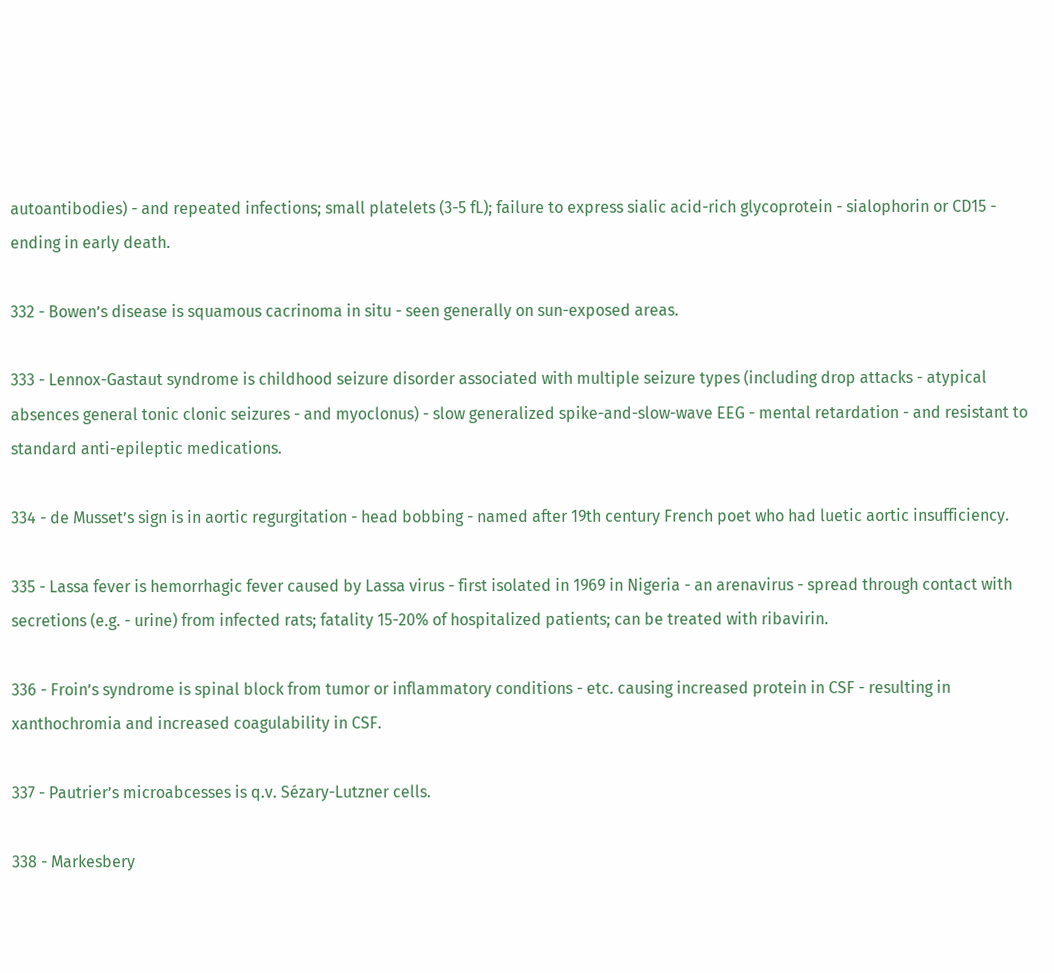autoantibodies) - and repeated infections; small platelets (3-5 fL); failure to express sialic acid-rich glycoprotein - sialophorin or CD15 - ending in early death.

332 - Bowen’s disease is squamous cacrinoma in situ - seen generally on sun-exposed areas.

333 - Lennox-Gastaut syndrome is childhood seizure disorder associated with multiple seizure types (including drop attacks - atypical absences general tonic clonic seizures - and myoclonus) - slow generalized spike-and-slow-wave EEG - mental retardation - and resistant to standard anti-epileptic medications.

334 - de Musset’s sign is in aortic regurgitation - head bobbing - named after 19th century French poet who had luetic aortic insufficiency.

335 - Lassa fever is hemorrhagic fever caused by Lassa virus - first isolated in 1969 in Nigeria - an arenavirus - spread through contact with secretions (e.g. - urine) from infected rats; fatality 15-20% of hospitalized patients; can be treated with ribavirin.

336 - Froin’s syndrome is spinal block from tumor or inflammatory conditions - etc. causing increased protein in CSF - resulting in xanthochromia and increased coagulability in CSF.

337 - Pautrier’s microabcesses is q.v. Sézary-Lutzner cells.

338 - Markesbery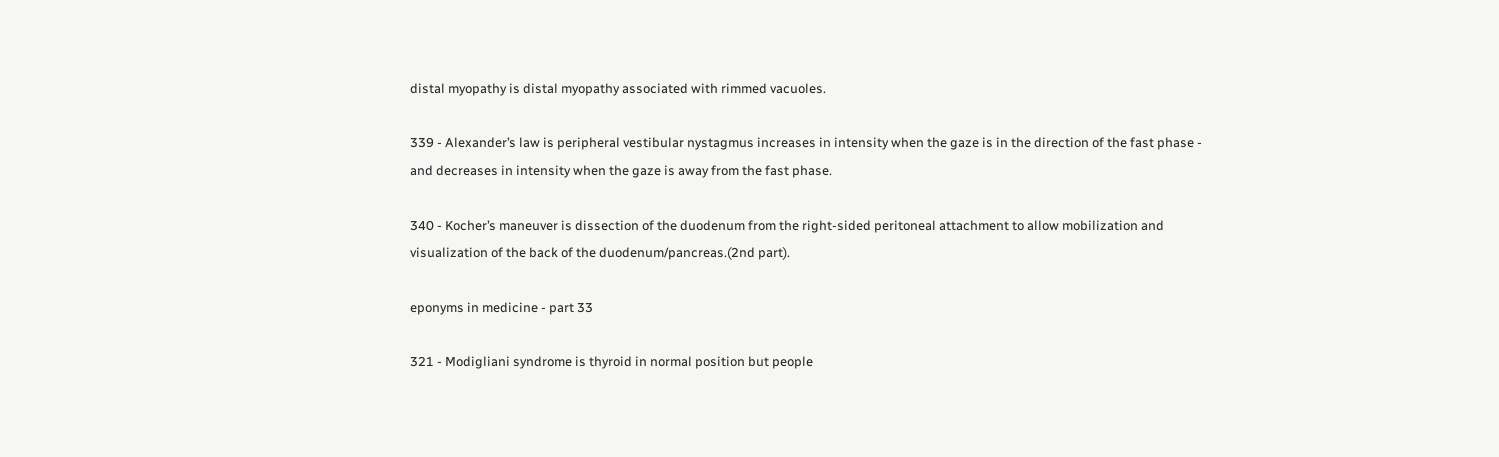distal myopathy is distal myopathy associated with rimmed vacuoles.

339 - Alexander’s law is peripheral vestibular nystagmus increases in intensity when the gaze is in the direction of the fast phase - and decreases in intensity when the gaze is away from the fast phase.

340 - Kocher’s maneuver is dissection of the duodenum from the right-sided peritoneal attachment to allow mobilization and visualization of the back of the duodenum/pancreas.(2nd part).

eponyms in medicine - part 33

321 - Modigliani syndrome is thyroid in normal position but people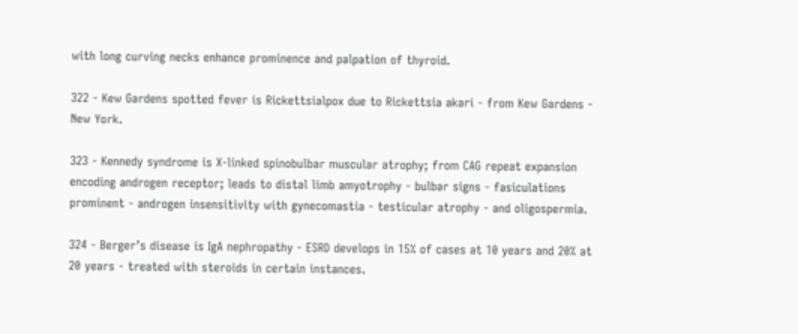with long curving necks enhance prominence and palpation of thyroid.

322 - Kew Gardens spotted fever is Rickettsialpox due to Rickettsia akari - from Kew Gardens - New York.

323 - Kennedy syndrome is X-linked spinobulbar muscular atrophy; from CAG repeat expansion encoding androgen receptor; leads to distal limb amyotrophy - bulbar signs - fasiculations prominent - androgen insensitivity with gynecomastia - testicular atrophy - and oligospermia.

324 - Berger’s disease is IgA nephropathy - ESRD develops in 15% of cases at 10 years and 20% at 20 years - treated with steroids in certain instances.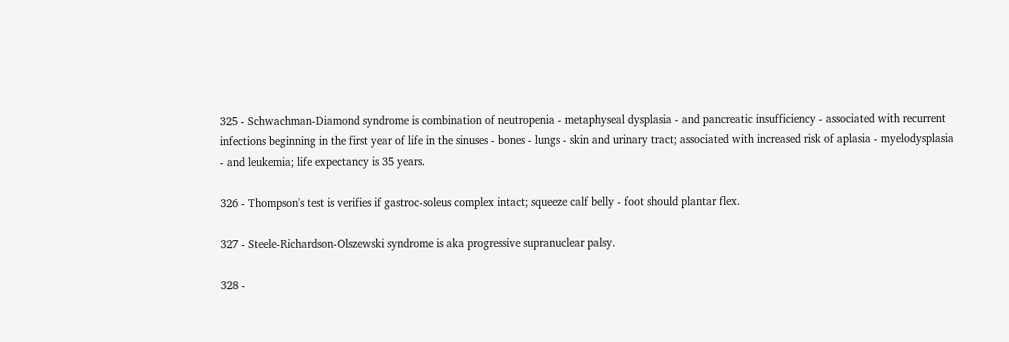325 - Schwachman-Diamond syndrome is combination of neutropenia - metaphyseal dysplasia - and pancreatic insufficiency - associated with recurrent infections beginning in the first year of life in the sinuses - bones - lungs - skin and urinary tract; associated with increased risk of aplasia - myelodysplasia - and leukemia; life expectancy is 35 years.

326 - Thompson's test is verifies if gastroc-soleus complex intact; squeeze calf belly - foot should plantar flex.

327 - Steele-Richardson-Olszewski syndrome is aka progressive supranuclear palsy.

328 -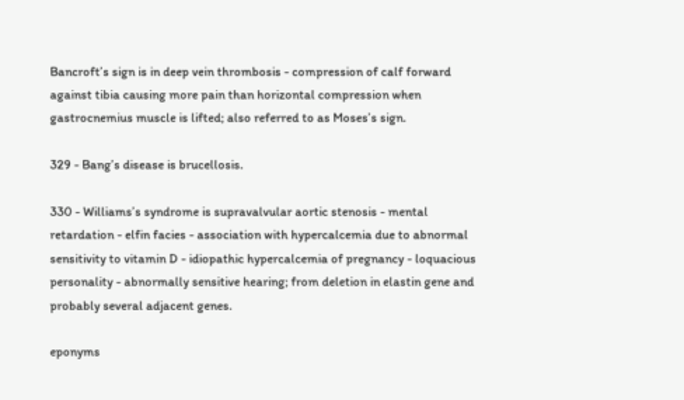Bancroft’s sign is in deep vein thrombosis - compression of calf forward against tibia causing more pain than horizontal compression when gastrocnemius muscle is lifted; also referred to as Moses’s sign.

329 - Bang’s disease is brucellosis.

330 - Williams’s syndrome is supravalvular aortic stenosis - mental retardation - elfin facies - association with hypercalcemia due to abnormal sensitivity to vitamin D - idiopathic hypercalcemia of pregnancy - loquacious personality - abnormally sensitive hearing; from deletion in elastin gene and probably several adjacent genes.

eponyms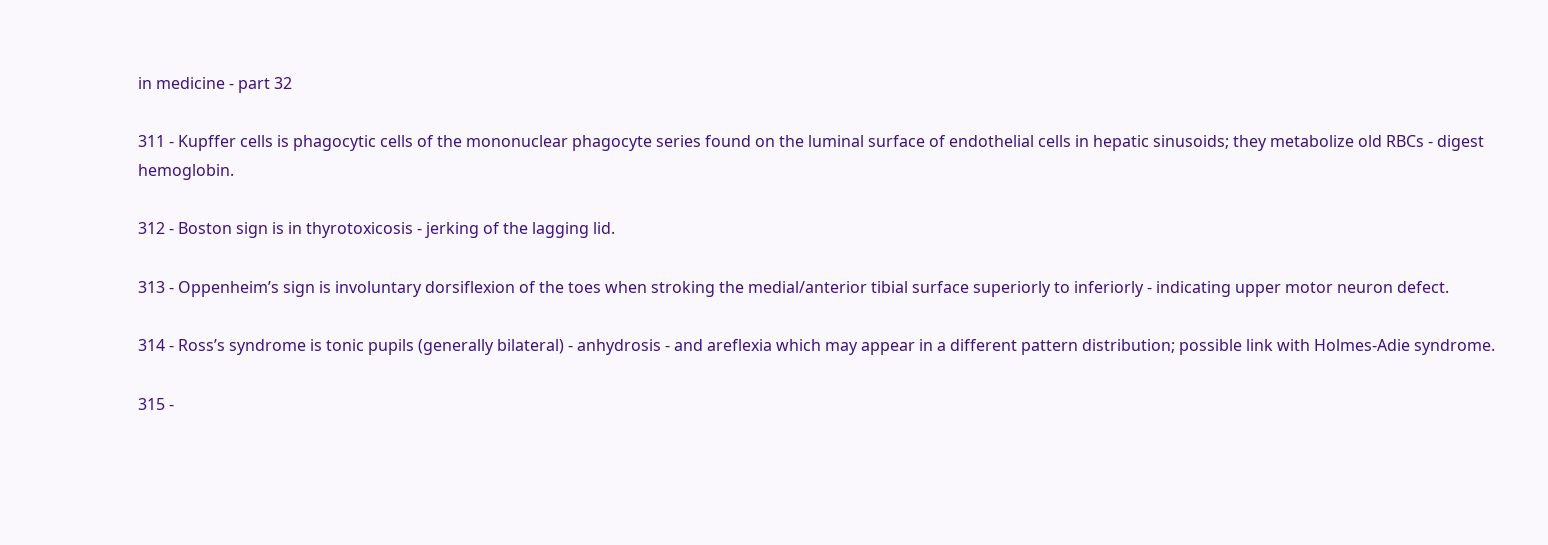in medicine - part 32

311 - Kupffer cells is phagocytic cells of the mononuclear phagocyte series found on the luminal surface of endothelial cells in hepatic sinusoids; they metabolize old RBCs - digest hemoglobin.

312 - Boston sign is in thyrotoxicosis - jerking of the lagging lid.

313 - Oppenheim’s sign is involuntary dorsiflexion of the toes when stroking the medial/anterior tibial surface superiorly to inferiorly - indicating upper motor neuron defect.

314 - Ross’s syndrome is tonic pupils (generally bilateral) - anhydrosis - and areflexia which may appear in a different pattern distribution; possible link with Holmes-Adie syndrome.

315 -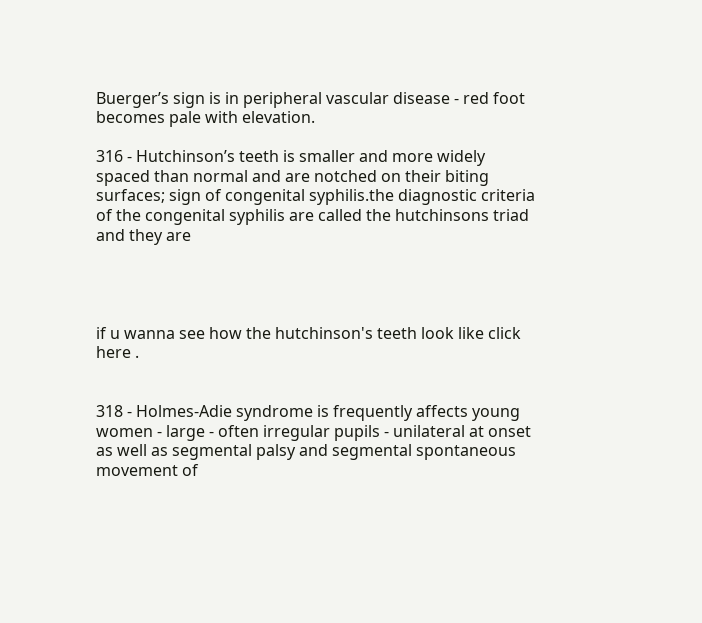Buerger’s sign is in peripheral vascular disease - red foot becomes pale with elevation.

316 - Hutchinson’s teeth is smaller and more widely spaced than normal and are notched on their biting surfaces; sign of congenital syphilis.the diagnostic criteria of the congenital syphilis are called the hutchinsons triad and they are




if u wanna see how the hutchinson's teeth look like click here .


318 - Holmes-Adie syndrome is frequently affects young women - large - often irregular pupils - unilateral at onset as well as segmental palsy and segmental spontaneous movement of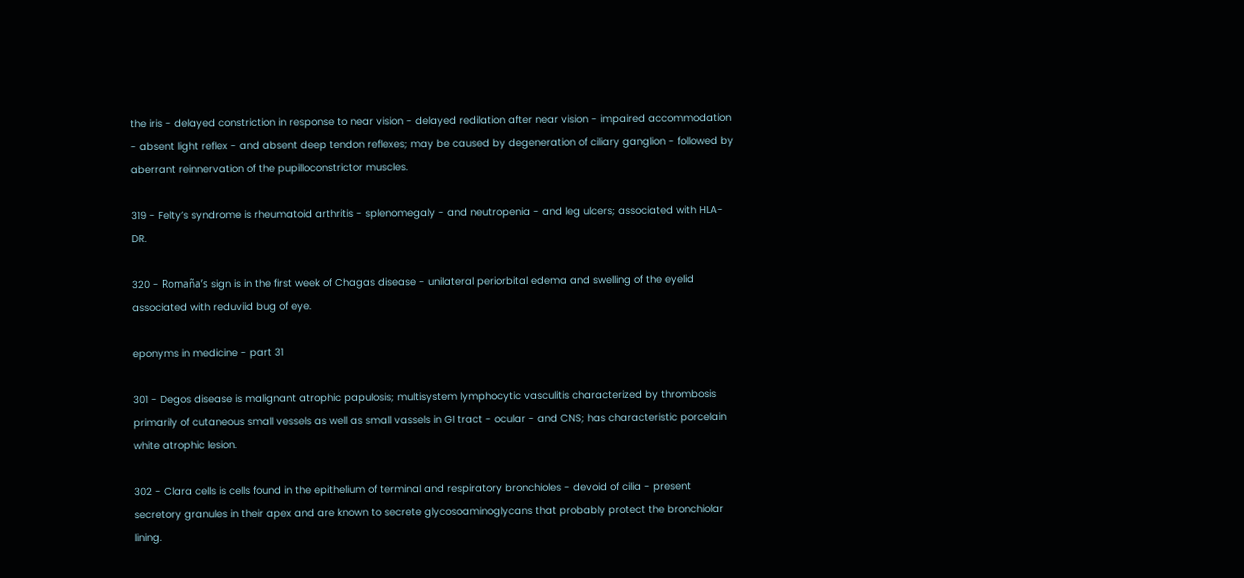the iris - delayed constriction in response to near vision - delayed redilation after near vision - impaired accommodation - absent light reflex - and absent deep tendon reflexes; may be caused by degeneration of ciliary ganglion - followed by aberrant reinnervation of the pupilloconstrictor muscles.

319 - Felty’s syndrome is rheumatoid arthritis - splenomegaly - and neutropenia - and leg ulcers; associated with HLA-DR.

320 - Romaña’s sign is in the first week of Chagas disease - unilateral periorbital edema and swelling of the eyelid associated with reduviid bug of eye.

eponyms in medicine - part 31

301 - Degos disease is malignant atrophic papulosis; multisystem lymphocytic vasculitis characterized by thrombosis primarily of cutaneous small vessels as well as small vassels in GI tract - ocular - and CNS; has characteristic porcelain white atrophic lesion.

302 - Clara cells is cells found in the epithelium of terminal and respiratory bronchioles - devoid of cilia - present secretory granules in their apex and are known to secrete glycosoaminoglycans that probably protect the bronchiolar lining.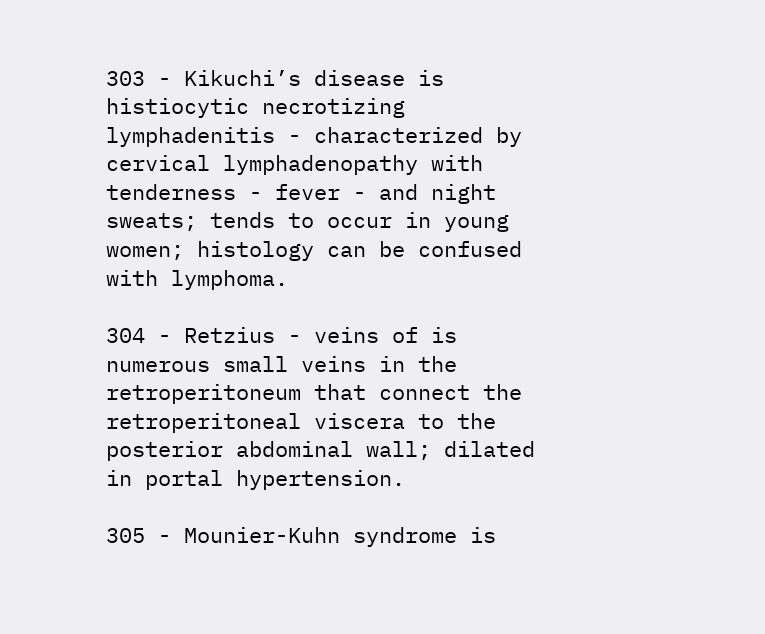303 - Kikuchi’s disease is histiocytic necrotizing lymphadenitis - characterized by cervical lymphadenopathy with tenderness - fever - and night sweats; tends to occur in young women; histology can be confused with lymphoma.

304 - Retzius - veins of is numerous small veins in the retroperitoneum that connect the retroperitoneal viscera to the posterior abdominal wall; dilated in portal hypertension.

305 - Mounier-Kuhn syndrome is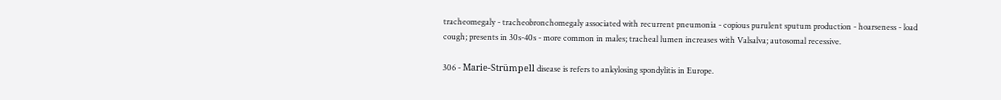tracheomegaly - tracheobronchomegaly associated with recurrent pneumonia - copious purulent sputum production - hoarseness - load cough; presents in 30s-40s - more common in males; tracheal lumen increases with Valsalva; autosomal recessive.

306 - Marie-Strümpell disease is refers to ankylosing spondylitis in Europe.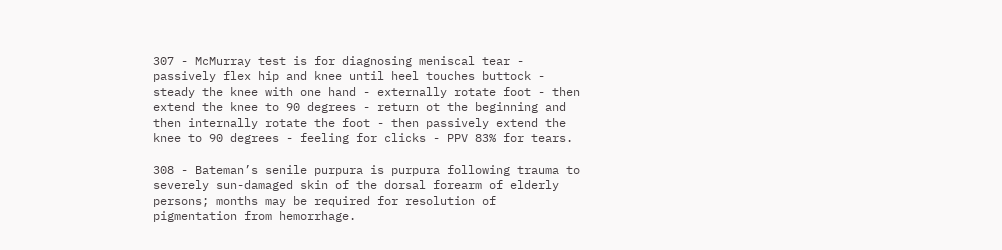307 - McMurray test is for diagnosing meniscal tear - passively flex hip and knee until heel touches buttock - steady the knee with one hand - externally rotate foot - then extend the knee to 90 degrees - return ot the beginning and then internally rotate the foot - then passively extend the knee to 90 degrees - feeling for clicks - PPV 83% for tears.

308 - Bateman’s senile purpura is purpura following trauma to severely sun-damaged skin of the dorsal forearm of elderly persons; months may be required for resolution of pigmentation from hemorrhage.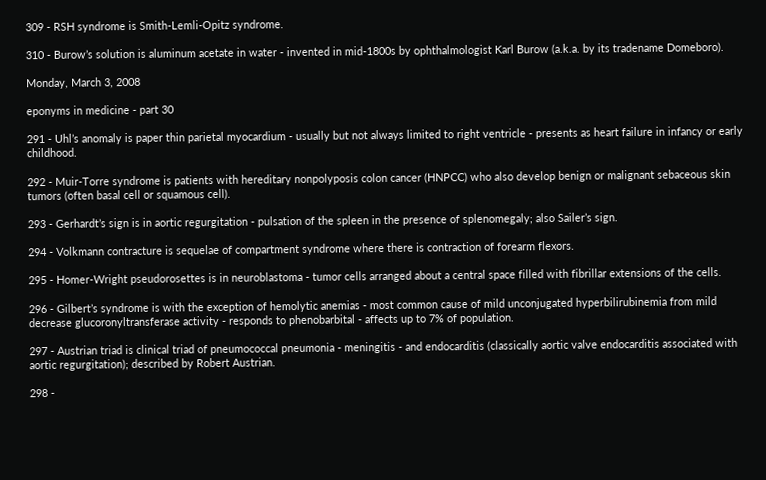309 - RSH syndrome is Smith-Lemli-Opitz syndrome.

310 - Burow’s solution is aluminum acetate in water - invented in mid-1800s by ophthalmologist Karl Burow (a.k.a. by its tradename Domeboro).

Monday, March 3, 2008

eponyms in medicine - part 30

291 - Uhl’s anomaly is paper thin parietal myocardium - usually but not always limited to right ventricle - presents as heart failure in infancy or early childhood.

292 - Muir-Torre syndrome is patients with hereditary nonpolyposis colon cancer (HNPCC) who also develop benign or malignant sebaceous skin tumors (often basal cell or squamous cell).

293 - Gerhardt’s sign is in aortic regurgitation - pulsation of the spleen in the presence of splenomegaly; also Sailer’s sign.

294 - Volkmann contracture is sequelae of compartment syndrome where there is contraction of forearm flexors.

295 - Homer-Wright pseudorosettes is in neuroblastoma - tumor cells arranged about a central space filled with fibrillar extensions of the cells.

296 - Gilbert’s syndrome is with the exception of hemolytic anemias - most common cause of mild unconjugated hyperbilirubinemia from mild decrease glucoronyltransferase activity - responds to phenobarbital - affects up to 7% of population.

297 - Austrian triad is clinical triad of pneumococcal pneumonia - meningitis - and endocarditis (classically aortic valve endocarditis associated with aortic regurgitation); described by Robert Austrian.

298 -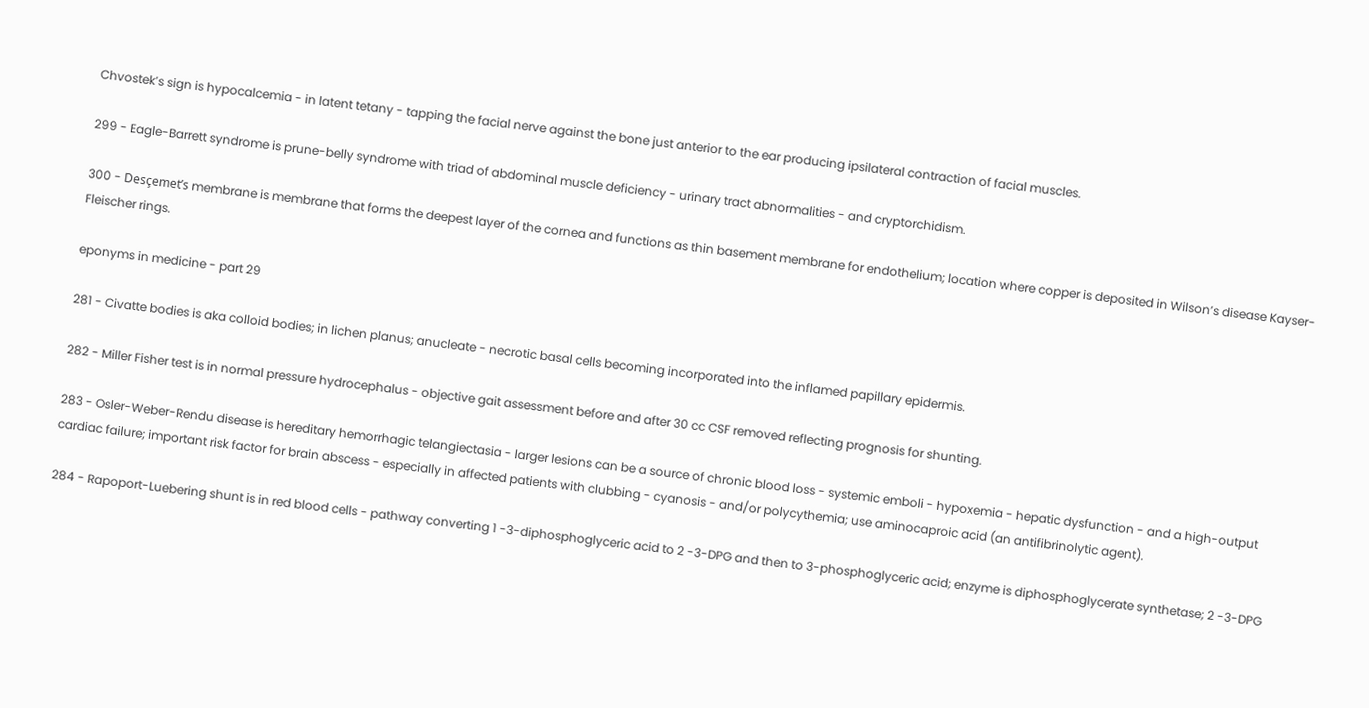Chvostek’s sign is hypocalcemia - in latent tetany - tapping the facial nerve against the bone just anterior to the ear producing ipsilateral contraction of facial muscles.

299 - Eagle-Barrett syndrome is prune-belly syndrome with triad of abdominal muscle deficiency - urinary tract abnormalities - and cryptorchidism.

300 - Desçemet’s membrane is membrane that forms the deepest layer of the cornea and functions as thin basement membrane for endothelium; location where copper is deposited in Wilson’s disease Kayser-Fleischer rings.

eponyms in medicine - part 29

281 - Civatte bodies is aka colloid bodies; in lichen planus; anucleate - necrotic basal cells becoming incorporated into the inflamed papillary epidermis.

282 - Miller Fisher test is in normal pressure hydrocephalus - objective gait assessment before and after 30 cc CSF removed reflecting prognosis for shunting.

283 - Osler-Weber-Rendu disease is hereditary hemorrhagic telangiectasia - larger lesions can be a source of chronic blood loss - systemic emboli - hypoxemia - hepatic dysfunction - and a high-output cardiac failure; important risk factor for brain abscess - especially in affected patients with clubbing - cyanosis - and/or polycythemia; use aminocaproic acid (an antifibrinolytic agent).

284 - Rapoport-Luebering shunt is in red blood cells - pathway converting 1 -3-diphosphoglyceric acid to 2 -3-DPG and then to 3-phosphoglyceric acid; enzyme is diphosphoglycerate synthetase; 2 -3-DPG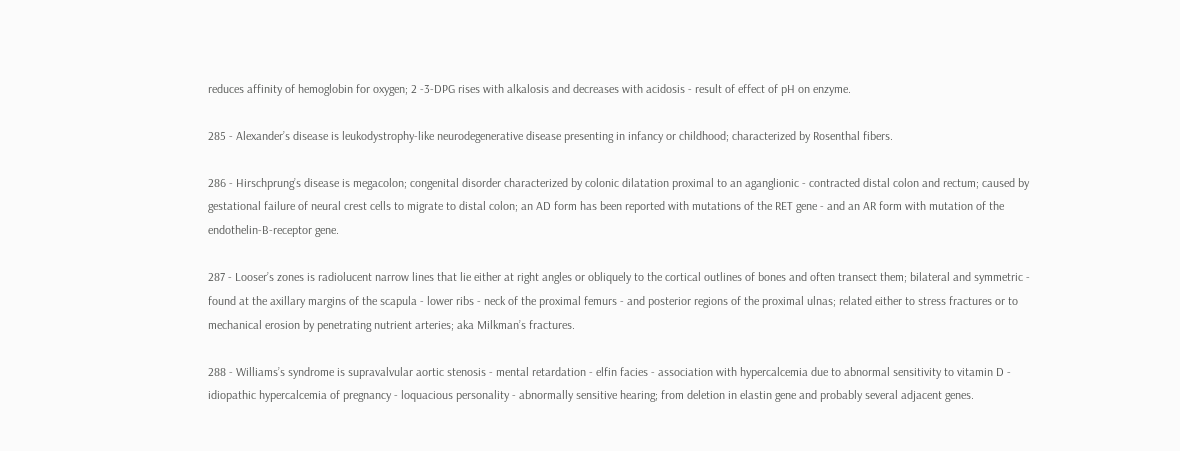reduces affinity of hemoglobin for oxygen; 2 -3-DPG rises with alkalosis and decreases with acidosis - result of effect of pH on enzyme.

285 - Alexander’s disease is leukodystrophy-like neurodegenerative disease presenting in infancy or childhood; characterized by Rosenthal fibers.

286 - Hirschprung’s disease is megacolon; congenital disorder characterized by colonic dilatation proximal to an aganglionic - contracted distal colon and rectum; caused by gestational failure of neural crest cells to migrate to distal colon; an AD form has been reported with mutations of the RET gene - and an AR form with mutation of the endothelin-B-receptor gene.

287 - Looser’s zones is radiolucent narrow lines that lie either at right angles or obliquely to the cortical outlines of bones and often transect them; bilateral and symmetric - found at the axillary margins of the scapula - lower ribs - neck of the proximal femurs - and posterior regions of the proximal ulnas; related either to stress fractures or to mechanical erosion by penetrating nutrient arteries; aka Milkman’s fractures.

288 - Williams’s syndrome is supravalvular aortic stenosis - mental retardation - elfin facies - association with hypercalcemia due to abnormal sensitivity to vitamin D - idiopathic hypercalcemia of pregnancy - loquacious personality - abnormally sensitive hearing; from deletion in elastin gene and probably several adjacent genes.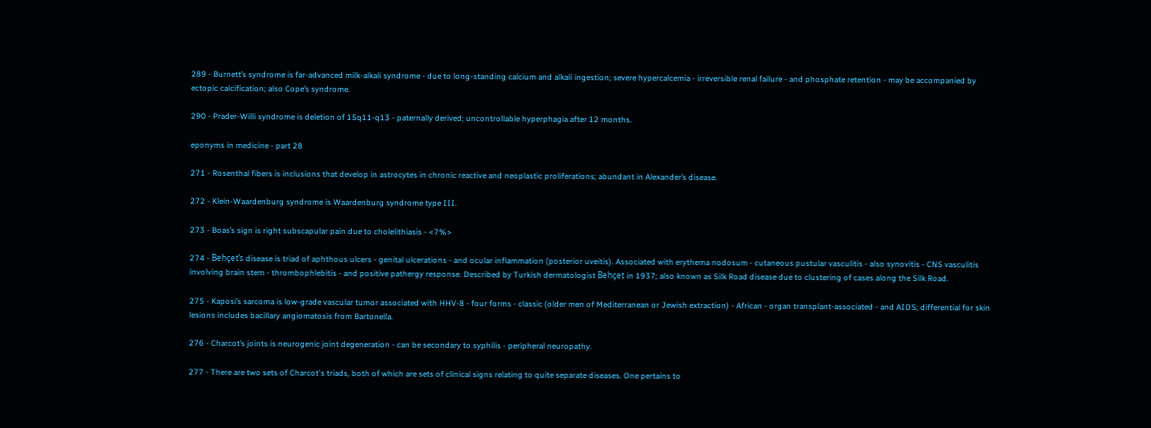289 - Burnett’s syndrome is far-advanced milk-alkali syndrome - due to long-standing calcium and alkali ingestion; severe hypercalcemia - irreversible renal failure - and phosphate retention - may be accompanied by ectopic calcification; also Cope’s syndrome.

290 - Prader-Willi syndrome is deletion of 15q11-q13 - paternally derived; uncontrollable hyperphagia after 12 months.

eponyms in medicine - part 28

271 - Rosenthal fibers is inclusions that develop in astrocytes in chronic reactive and neoplastic proliferations; abundant in Alexander’s disease.

272 - Klein-Waardenburg syndrome is Waardenburg syndrome type III.

273 - Boas’s sign is right subscapular pain due to cholelithiasis - <7%>

274 - Behçet’s disease is triad of aphthous ulcers - genital ulcerations - and ocular inflammation (posterior uveitis). Associated with erythema nodosum - cutaneous pustular vasculitis - also synovitis - CNS vasculitis involving brain stem - thrombophlebitis - and positive pathergy response. Described by Turkish dermatologist Behçet in 1937; also known as Silk Road disease due to clustering of cases along the Silk Road.

275 - Kaposi’s sarcoma is low-grade vascular tumor associated with HHV-8 - four forms - classic (older men of Mediterranean or Jewish extraction) - African - organ transplant-associated - and AIDS; differential for skin lesions includes bacillary angiomatosis from Bartonella.

276 - Charcot’s joints is neurogenic joint degeneration - can be secondary to syphilis - peripheral neuropathy.

277 - There are two sets of Charcot's triads, both of which are sets of clinical signs relating to quite separate diseases. One pertains to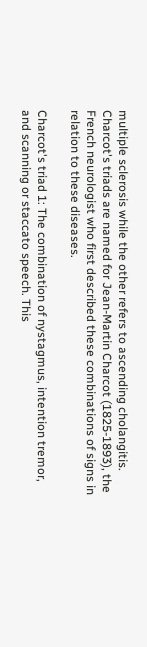multiple sclerosis while the other refers to ascending cholangitis. Charcot's triads are named for Jean-Martin Charcot (1825-1893), the French neurologist who first described these combinations of signs in relation to these diseases.

Charcot's triad 1: The combination of nystagmus, intention tremor, and scanning or staccato speech. This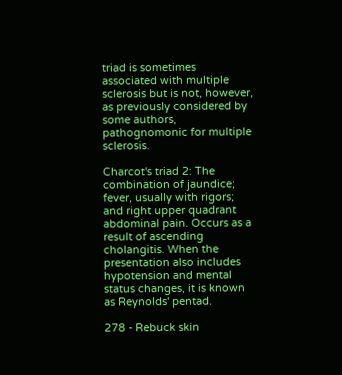triad is sometimes associated with multiple sclerosis but is not, however, as previously considered by some authors, pathognomonic for multiple sclerosis.

Charcot's triad 2: The combination of jaundice; fever, usually with rigors; and right upper quadrant abdominal pain. Occurs as a result of ascending cholangitis. When the presentation also includes hypotension and mental status changes, it is known as Reynolds' pentad.

278 - Rebuck skin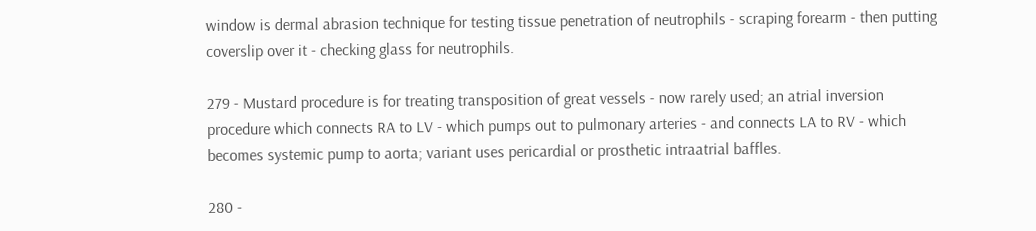window is dermal abrasion technique for testing tissue penetration of neutrophils - scraping forearm - then putting coverslip over it - checking glass for neutrophils.

279 - Mustard procedure is for treating transposition of great vessels - now rarely used; an atrial inversion procedure which connects RA to LV - which pumps out to pulmonary arteries - and connects LA to RV - which becomes systemic pump to aorta; variant uses pericardial or prosthetic intraatrial baffles.

280 -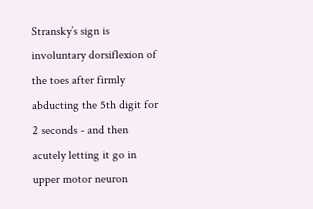Stransky’s sign is involuntary dorsiflexion of the toes after firmly abducting the 5th digit for 2 seconds - and then acutely letting it go in upper motor neuron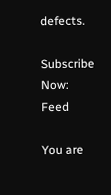defects.

Subscribe Now: Feed

You are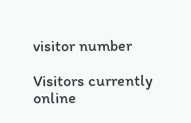visitor number

Visitors currently online